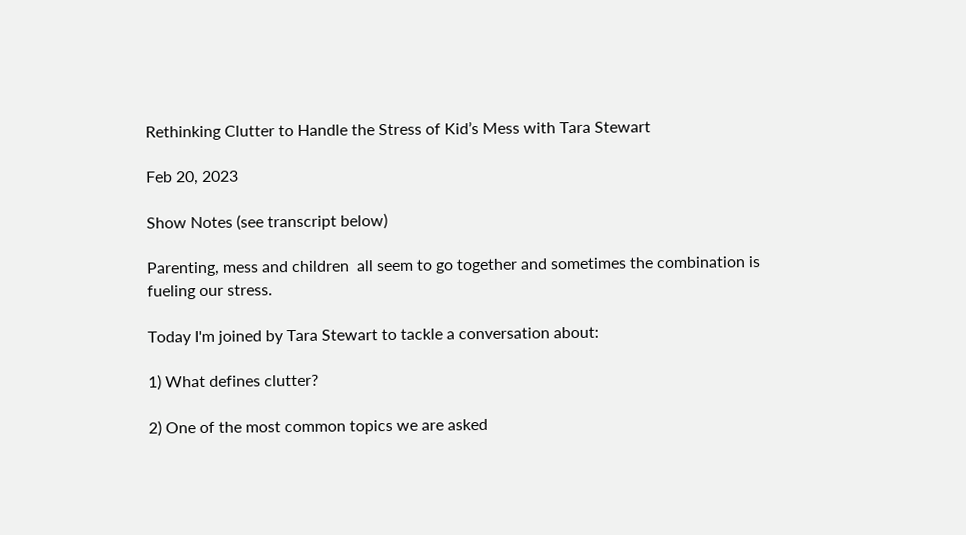Rethinking Clutter to Handle the Stress of Kid’s Mess with Tara Stewart

Feb 20, 2023

Show Notes (see transcript below)

Parenting, mess and children  all seem to go together and sometimes the combination is fueling our stress.

Today I'm joined by Tara Stewart to tackle a conversation about:

1) What defines clutter?

2) One of the most common topics we are asked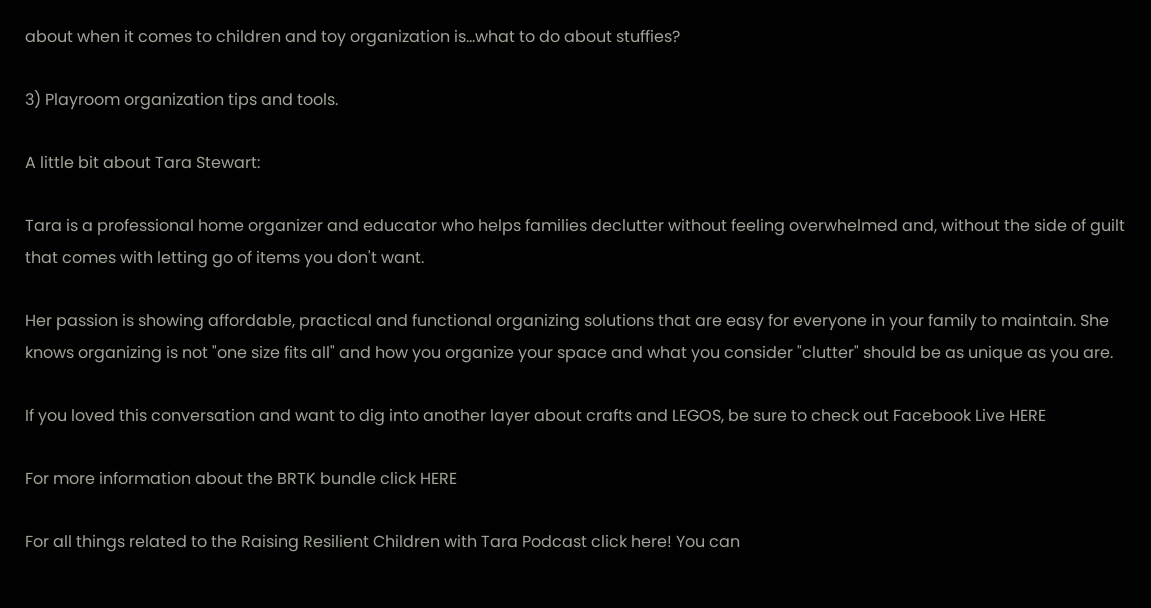about when it comes to children and toy organization is...what to do about stuffies?

3) Playroom organization tips and tools.

A little bit about Tara Stewart:

Tara is a professional home organizer and educator who helps families declutter without feeling overwhelmed and, without the side of guilt that comes with letting go of items you don't want.

Her passion is showing affordable, practical and functional organizing solutions that are easy for everyone in your family to maintain. She knows organizing is not "one size fits all" and how you organize your space and what you consider "clutter" should be as unique as you are.

If you loved this conversation and want to dig into another layer about crafts and LEGOS, be sure to check out Facebook Live HERE

For more information about the BRTK bundle click HERE

For all things related to the Raising Resilient Children with Tara Podcast click here! You can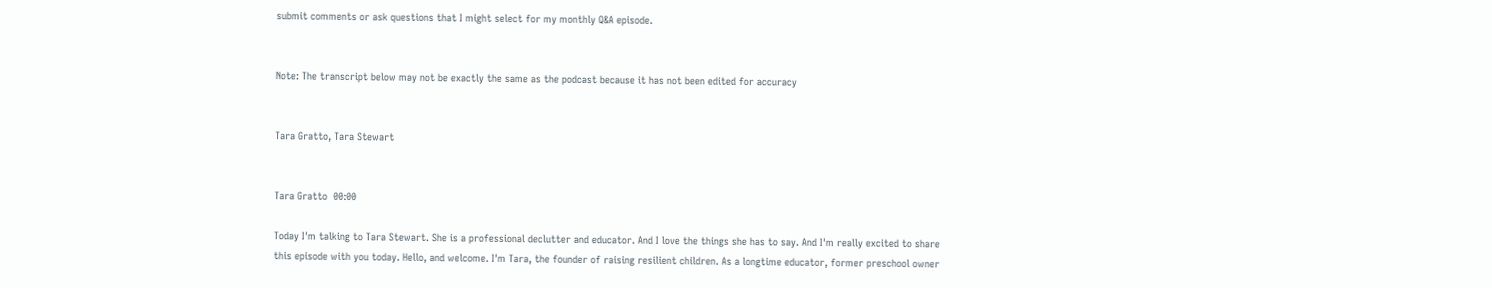submit comments or ask questions that I might select for my monthly Q&A episode.


Note: The transcript below may not be exactly the same as the podcast because it has not been edited for accuracy


Tara Gratto, Tara Stewart


Tara Gratto  00:00

Today I'm talking to Tara Stewart. She is a professional declutter and educator. And I love the things she has to say. And I'm really excited to share this episode with you today. Hello, and welcome. I'm Tara, the founder of raising resilient children. As a longtime educator, former preschool owner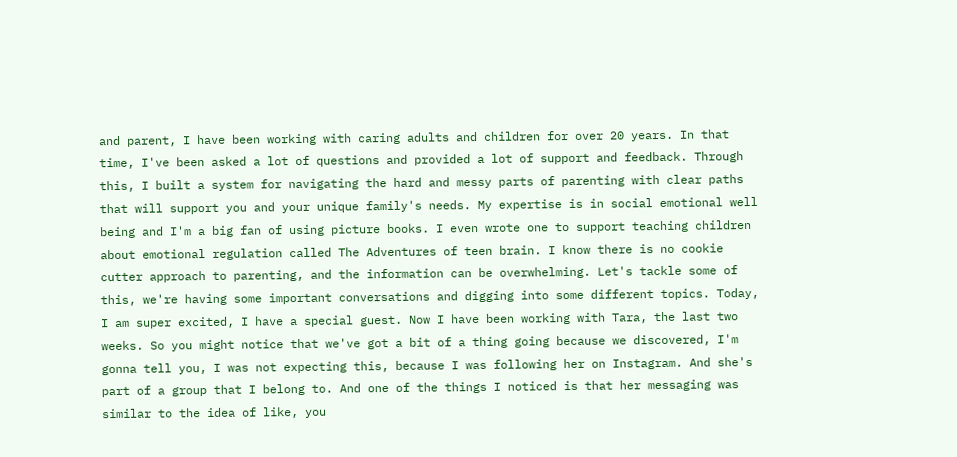and parent, I have been working with caring adults and children for over 20 years. In that time, I've been asked a lot of questions and provided a lot of support and feedback. Through this, I built a system for navigating the hard and messy parts of parenting with clear paths that will support you and your unique family's needs. My expertise is in social emotional well being and I'm a big fan of using picture books. I even wrote one to support teaching children about emotional regulation called The Adventures of teen brain. I know there is no cookie cutter approach to parenting, and the information can be overwhelming. Let's tackle some of this, we're having some important conversations and digging into some different topics. Today, I am super excited, I have a special guest. Now I have been working with Tara, the last two weeks. So you might notice that we've got a bit of a thing going because we discovered, I'm gonna tell you, I was not expecting this, because I was following her on Instagram. And she's part of a group that I belong to. And one of the things I noticed is that her messaging was similar to the idea of like, you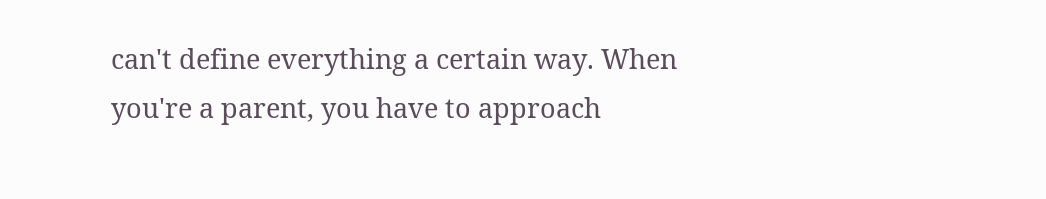can't define everything a certain way. When you're a parent, you have to approach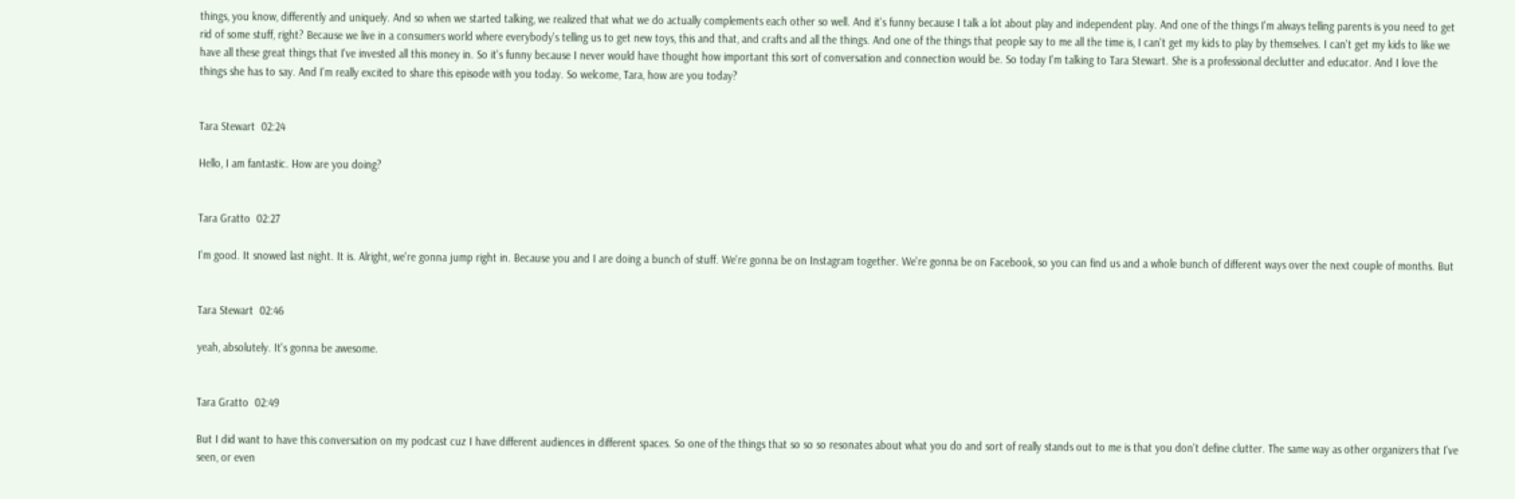things, you know, differently and uniquely. And so when we started talking, we realized that what we do actually complements each other so well. And it's funny because I talk a lot about play and independent play. And one of the things I'm always telling parents is you need to get rid of some stuff, right? Because we live in a consumers world where everybody's telling us to get new toys, this and that, and crafts and all the things. And one of the things that people say to me all the time is, I can't get my kids to play by themselves. I can't get my kids to like we have all these great things that I've invested all this money in. So it's funny because I never would have thought how important this sort of conversation and connection would be. So today I'm talking to Tara Stewart. She is a professional declutter and educator. And I love the things she has to say. And I'm really excited to share this episode with you today. So welcome, Tara, how are you today?


Tara Stewart  02:24

Hello, I am fantastic. How are you doing?


Tara Gratto  02:27

I'm good. It snowed last night. It is. Alright, we're gonna jump right in. Because you and I are doing a bunch of stuff. We're gonna be on Instagram together. We're gonna be on Facebook, so you can find us and a whole bunch of different ways over the next couple of months. But


Tara Stewart  02:46

yeah, absolutely. It's gonna be awesome.


Tara Gratto  02:49

But I did want to have this conversation on my podcast cuz I have different audiences in different spaces. So one of the things that so so so resonates about what you do and sort of really stands out to me is that you don't define clutter. The same way as other organizers that I've seen, or even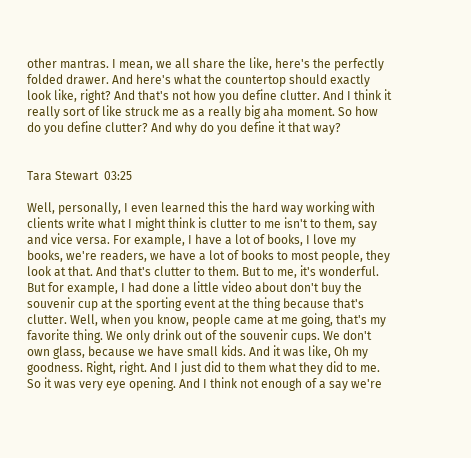other mantras. I mean, we all share the like, here's the perfectly folded drawer. And here's what the countertop should exactly look like, right? And that's not how you define clutter. And I think it really sort of like struck me as a really big aha moment. So how do you define clutter? And why do you define it that way?


Tara Stewart  03:25

Well, personally, I even learned this the hard way working with clients write what I might think is clutter to me isn't to them, say and vice versa. For example, I have a lot of books, I love my books, we're readers, we have a lot of books to most people, they look at that. And that's clutter to them. But to me, it's wonderful. But for example, I had done a little video about don't buy the souvenir cup at the sporting event at the thing because that's clutter. Well, when you know, people came at me going, that's my favorite thing. We only drink out of the souvenir cups. We don't own glass, because we have small kids. And it was like, Oh my goodness. Right, right. And I just did to them what they did to me. So it was very eye opening. And I think not enough of a say we're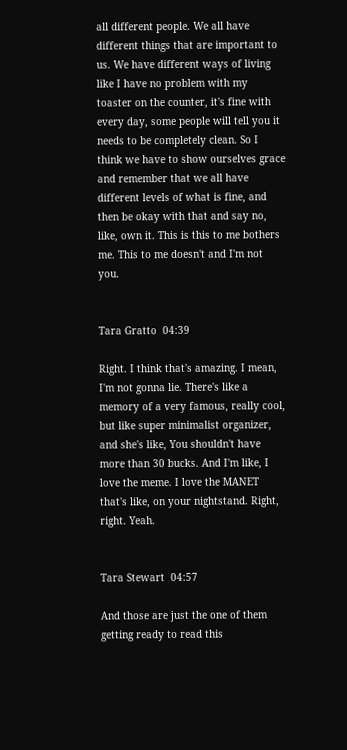all different people. We all have different things that are important to us. We have different ways of living like I have no problem with my toaster on the counter, it's fine with every day, some people will tell you it needs to be completely clean. So I think we have to show ourselves grace and remember that we all have different levels of what is fine, and then be okay with that and say no, like, own it. This is this to me bothers me. This to me doesn't and I'm not you.


Tara Gratto  04:39

Right. I think that's amazing. I mean, I'm not gonna lie. There's like a memory of a very famous, really cool, but like super minimalist organizer, and she's like, You shouldn't have more than 30 bucks. And I'm like, I love the meme. I love the MANET that's like, on your nightstand. Right, right. Yeah.


Tara Stewart  04:57

And those are just the one of them getting ready to read this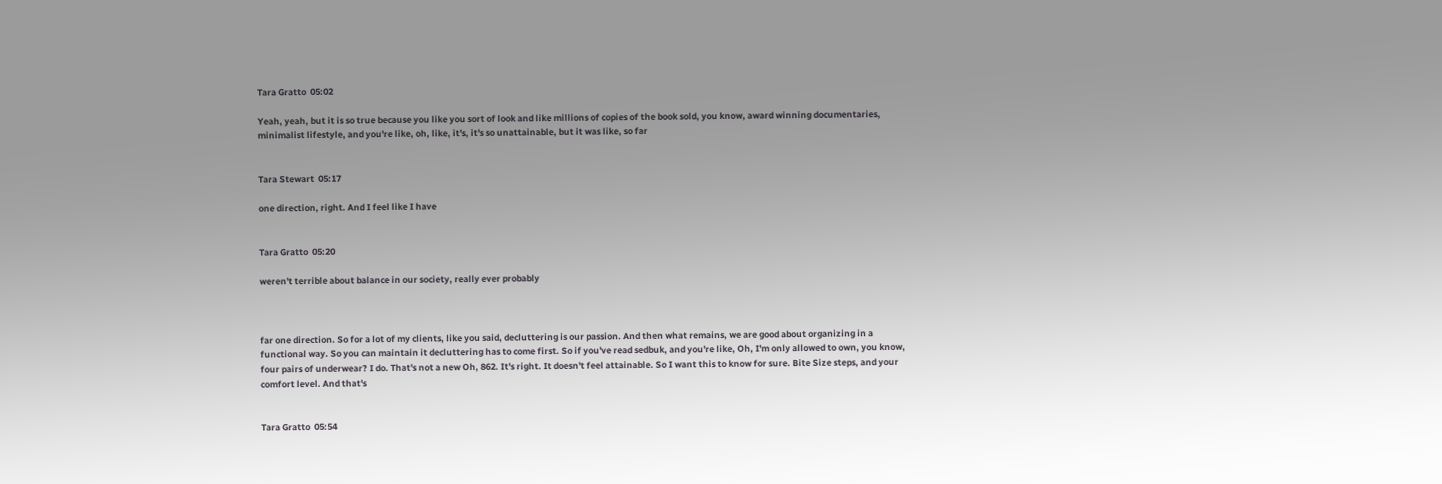Tara Gratto  05:02

Yeah, yeah, but it is so true because you like you sort of look and like millions of copies of the book sold, you know, award winning documentaries, minimalist lifestyle, and you're like, oh, like, it's, it's so unattainable, but it was like, so far


Tara Stewart  05:17

one direction, right. And I feel like I have


Tara Gratto  05:20

weren't terrible about balance in our society, really ever probably



far one direction. So for a lot of my clients, like you said, decluttering is our passion. And then what remains, we are good about organizing in a functional way. So you can maintain it decluttering has to come first. So if you've read sedbuk, and you're like, Oh, I'm only allowed to own, you know, four pairs of underwear? I do. That's not a new Oh, 862. It's right. It doesn't feel attainable. So I want this to know for sure. Bite Size steps, and your comfort level. And that's


Tara Gratto  05:54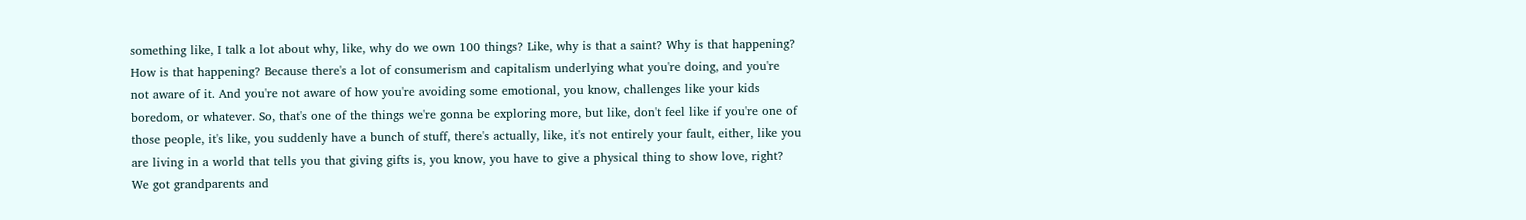something like, I talk a lot about why, like, why do we own 100 things? Like, why is that a saint? Why is that happening? How is that happening? Because there's a lot of consumerism and capitalism underlying what you're doing, and you're not aware of it. And you're not aware of how you're avoiding some emotional, you know, challenges like your kids boredom, or whatever. So, that's one of the things we're gonna be exploring more, but like, don't feel like if you're one of those people, it's like, you suddenly have a bunch of stuff, there's actually, like, it's not entirely your fault, either, like you are living in a world that tells you that giving gifts is, you know, you have to give a physical thing to show love, right? We got grandparents and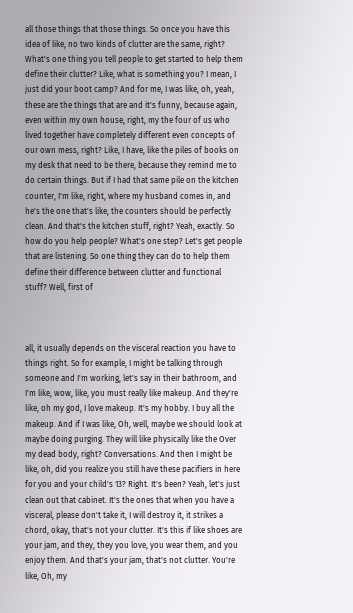all those things that those things. So once you have this idea of like, no two kinds of clutter are the same, right? What's one thing you tell people to get started to help them define their clutter? Like, what is something you? I mean, I just did your boot camp? And for me, I was like, oh, yeah, these are the things that are and it's funny, because again, even within my own house, right, my the four of us who lived together have completely different even concepts of our own mess, right? Like, I have, like the piles of books on my desk that need to be there, because they remind me to do certain things. But if I had that same pile on the kitchen counter, I'm like, right, where my husband comes in, and he's the one that's like, the counters should be perfectly clean. And that's the kitchen stuff, right? Yeah, exactly. So how do you help people? What's one step? Let's get people that are listening. So one thing they can do to help them define their difference between clutter and functional stuff? Well, first of



all, it usually depends on the visceral reaction you have to things right. So for example, I might be talking through someone and I'm working, let's say in their bathroom, and I'm like, wow, like, you must really like makeup. And they're like, oh my god, I love makeup. It's my hobby. I buy all the makeup. And if I was like, Oh, well, maybe we should look at maybe doing purging. They will like physically like the Over my dead body, right? Conversations. And then I might be like, oh, did you realize you still have these pacifiers in here for you and your child's 13? Right. It's been? Yeah, let's just clean out that cabinet. It's the ones that when you have a visceral, please don't take it, I will destroy it, it strikes a chord, okay, that's not your clutter. It's this if like shoes are your jam, and they, they you love, you wear them, and you enjoy them. And that's your jam, that's not clutter. You're like, Oh, my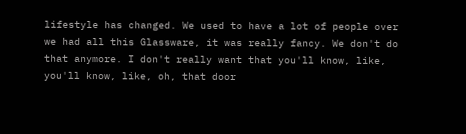lifestyle has changed. We used to have a lot of people over we had all this Glassware, it was really fancy. We don't do that anymore. I don't really want that you'll know, like, you'll know, like, oh, that door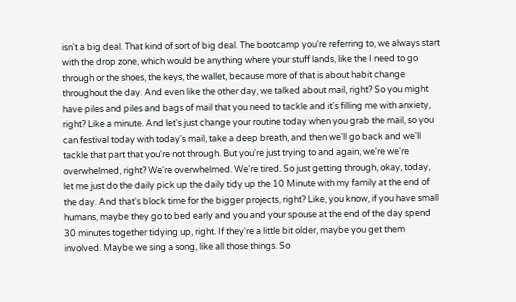isn't a big deal. That kind of sort of big deal. The bootcamp you're referring to, we always start with the drop zone, which would be anything where your stuff lands, like the I need to go through or the shoes, the keys, the wallet, because more of that is about habit change throughout the day. And even like the other day, we talked about mail, right? So you might have piles and piles and bags of mail that you need to tackle and it's filling me with anxiety, right? Like a minute. And let's just change your routine today when you grab the mail, so you can festival today with today's mail, take a deep breath, and then we'll go back and we'll tackle that part that you're not through. But you're just trying to and again, we're we're overwhelmed, right? We're overwhelmed. We're tired. So just getting through, okay, today, let me just do the daily pick up the daily tidy up the 10 Minute with my family at the end of the day. And that's block time for the bigger projects, right? Like, you know, if you have small humans, maybe they go to bed early and you and your spouse at the end of the day spend 30 minutes together tidying up, right. If they're a little bit older, maybe you get them involved. Maybe we sing a song, like all those things. So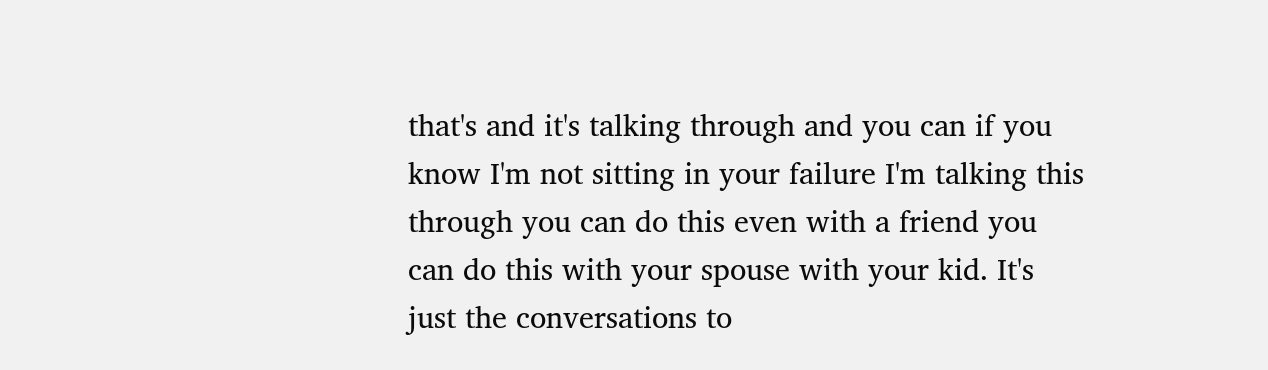that's and it's talking through and you can if you know I'm not sitting in your failure I'm talking this through you can do this even with a friend you can do this with your spouse with your kid. It's just the conversations to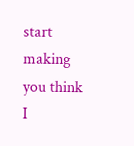start making you think I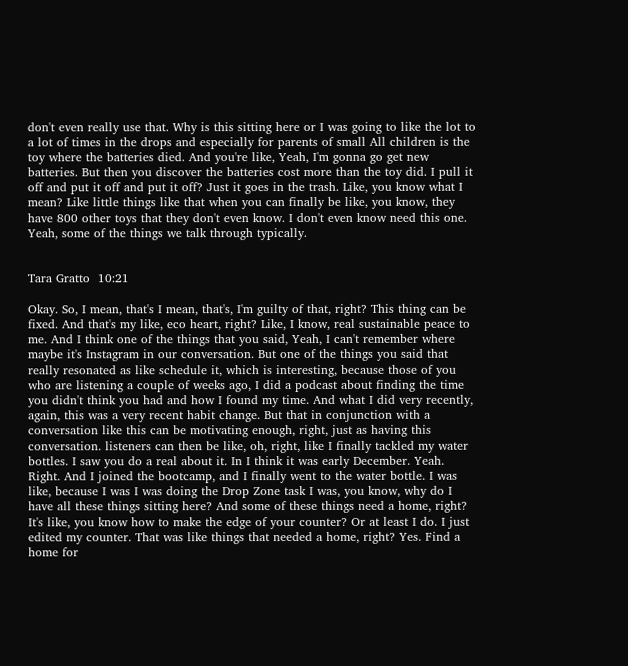don't even really use that. Why is this sitting here or I was going to like the lot to a lot of times in the drops and especially for parents of small All children is the toy where the batteries died. And you're like, Yeah, I'm gonna go get new batteries. But then you discover the batteries cost more than the toy did. I pull it off and put it off and put it off? Just it goes in the trash. Like, you know what I mean? Like little things like that when you can finally be like, you know, they have 800 other toys that they don't even know. I don't even know need this one. Yeah, some of the things we talk through typically.


Tara Gratto  10:21

Okay. So, I mean, that's I mean, that's, I'm guilty of that, right? This thing can be fixed. And that's my like, eco heart, right? Like, I know, real sustainable peace to me. And I think one of the things that you said, Yeah, I can't remember where maybe it's Instagram in our conversation. But one of the things you said that really resonated as like schedule it, which is interesting, because those of you who are listening a couple of weeks ago, I did a podcast about finding the time you didn't think you had and how I found my time. And what I did very recently, again, this was a very recent habit change. But that in conjunction with a conversation like this can be motivating enough, right, just as having this conversation. listeners can then be like, oh, right, like I finally tackled my water bottles. I saw you do a real about it. In I think it was early December. Yeah. Right. And I joined the bootcamp, and I finally went to the water bottle. I was like, because I was I was doing the Drop Zone task I was, you know, why do I have all these things sitting here? And some of these things need a home, right? It's like, you know how to make the edge of your counter? Or at least I do. I just edited my counter. That was like things that needed a home, right? Yes. Find a home for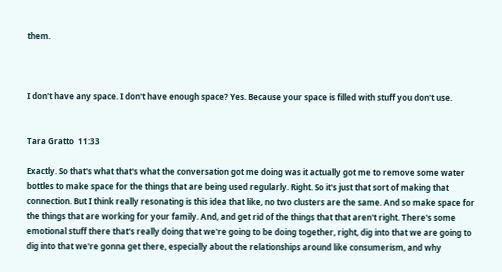them.



I don't have any space. I don't have enough space? Yes. Because your space is filled with stuff you don't use.


Tara Gratto  11:33

Exactly. So that's what that's what the conversation got me doing was it actually got me to remove some water bottles to make space for the things that are being used regularly. Right. So it's just that sort of making that connection. But I think really resonating is this idea that like, no two clusters are the same. And so make space for the things that are working for your family. And, and get rid of the things that that aren't right. There's some emotional stuff there that's really doing that we're going to be doing together, right, dig into that we are going to dig into that we're gonna get there, especially about the relationships around like consumerism, and why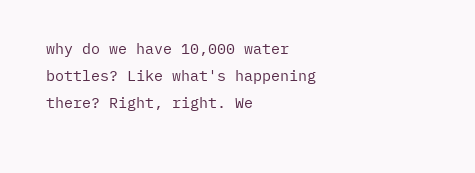why do we have 10,000 water bottles? Like what's happening there? Right, right. We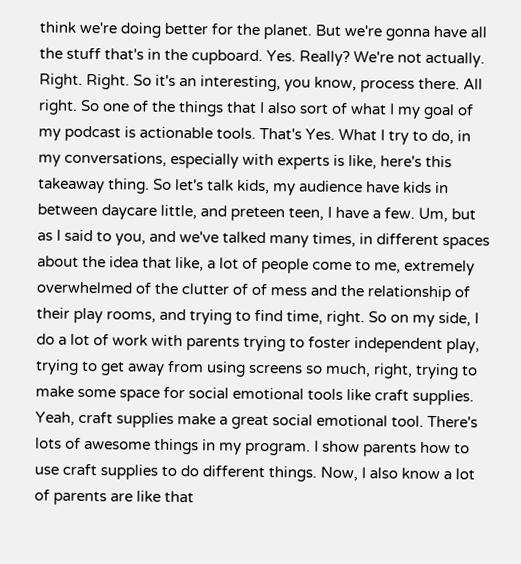think we're doing better for the planet. But we're gonna have all the stuff that's in the cupboard. Yes. Really? We're not actually. Right. Right. So it's an interesting, you know, process there. All right. So one of the things that I also sort of what I my goal of my podcast is actionable tools. That's Yes. What I try to do, in my conversations, especially with experts is like, here's this takeaway thing. So let's talk kids, my audience have kids in between daycare little, and preteen teen, I have a few. Um, but as I said to you, and we've talked many times, in different spaces about the idea that like, a lot of people come to me, extremely overwhelmed of the clutter of of mess and the relationship of their play rooms, and trying to find time, right. So on my side, I do a lot of work with parents trying to foster independent play, trying to get away from using screens so much, right, trying to make some space for social emotional tools like craft supplies. Yeah, craft supplies make a great social emotional tool. There's lots of awesome things in my program. I show parents how to use craft supplies to do different things. Now, I also know a lot of parents are like that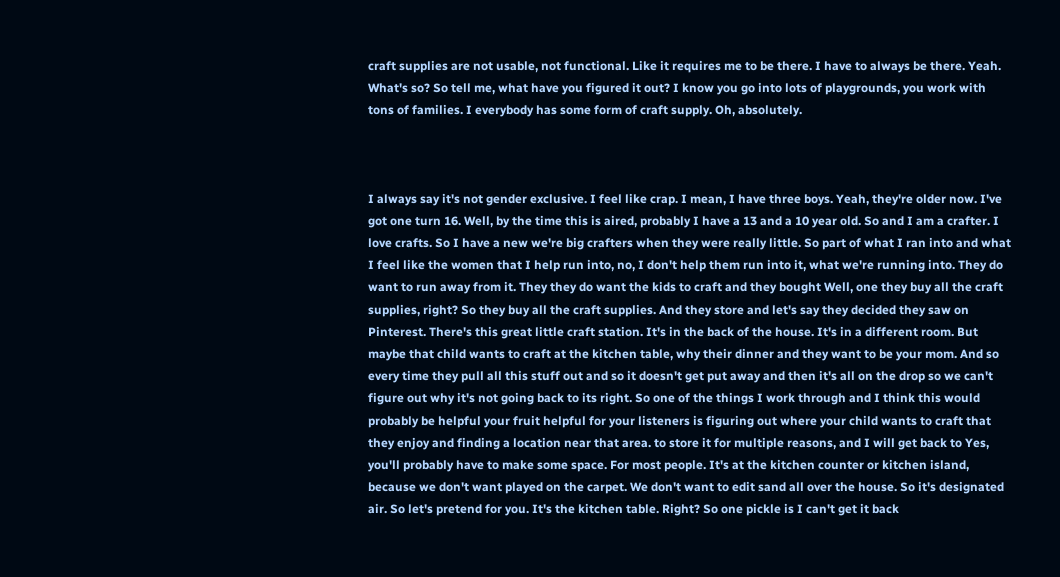craft supplies are not usable, not functional. Like it requires me to be there. I have to always be there. Yeah. What's so? So tell me, what have you figured it out? I know you go into lots of playgrounds, you work with tons of families. I everybody has some form of craft supply. Oh, absolutely.



I always say it's not gender exclusive. I feel like crap. I mean, I have three boys. Yeah, they're older now. I've got one turn 16. Well, by the time this is aired, probably I have a 13 and a 10 year old. So and I am a crafter. I love crafts. So I have a new we're big crafters when they were really little. So part of what I ran into and what I feel like the women that I help run into, no, I don't help them run into it, what we're running into. They do want to run away from it. They they do want the kids to craft and they bought Well, one they buy all the craft supplies, right? So they buy all the craft supplies. And they store and let's say they decided they saw on Pinterest. There's this great little craft station. It's in the back of the house. It's in a different room. But maybe that child wants to craft at the kitchen table, why their dinner and they want to be your mom. And so every time they pull all this stuff out and so it doesn't get put away and then it's all on the drop so we can't figure out why it's not going back to its right. So one of the things I work through and I think this would probably be helpful your fruit helpful for your listeners is figuring out where your child wants to craft that they enjoy and finding a location near that area. to store it for multiple reasons, and I will get back to Yes, you'll probably have to make some space. For most people. It's at the kitchen counter or kitchen island, because we don't want played on the carpet. We don't want to edit sand all over the house. So it's designated air. So let's pretend for you. It's the kitchen table. Right? So one pickle is I can't get it back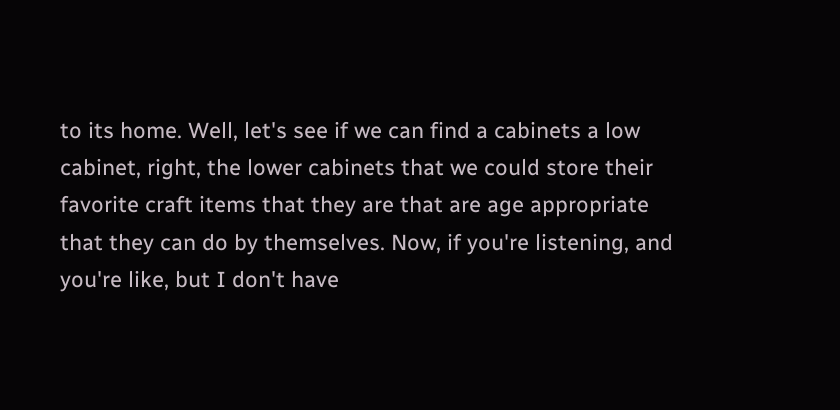to its home. Well, let's see if we can find a cabinets a low cabinet, right, the lower cabinets that we could store their favorite craft items that they are that are age appropriate that they can do by themselves. Now, if you're listening, and you're like, but I don't have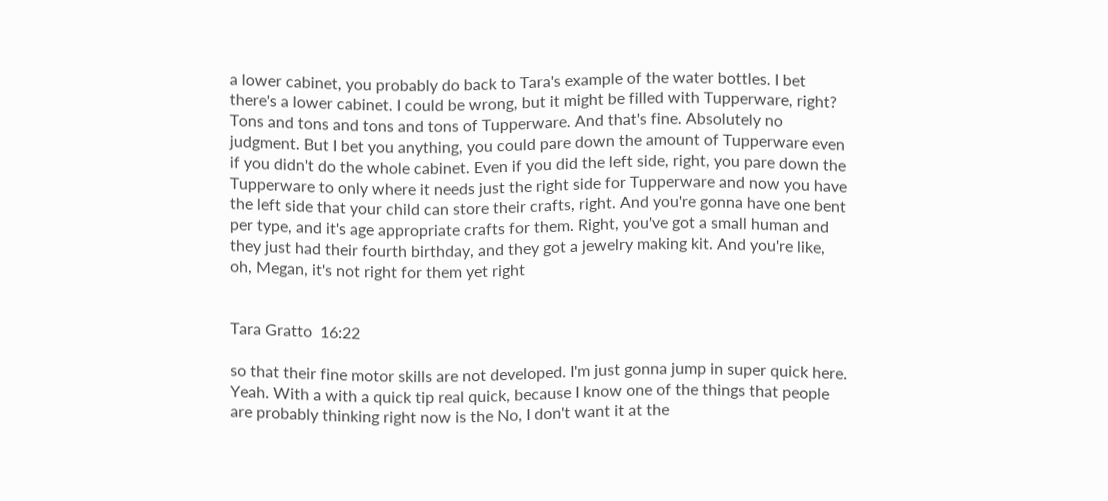a lower cabinet, you probably do back to Tara's example of the water bottles. I bet there's a lower cabinet. I could be wrong, but it might be filled with Tupperware, right? Tons and tons and tons and tons of Tupperware. And that's fine. Absolutely no judgment. But I bet you anything, you could pare down the amount of Tupperware even if you didn't do the whole cabinet. Even if you did the left side, right, you pare down the Tupperware to only where it needs just the right side for Tupperware and now you have the left side that your child can store their crafts, right. And you're gonna have one bent per type, and it's age appropriate crafts for them. Right, you've got a small human and they just had their fourth birthday, and they got a jewelry making kit. And you're like, oh, Megan, it's not right for them yet right


Tara Gratto  16:22

so that their fine motor skills are not developed. I'm just gonna jump in super quick here. Yeah. With a with a quick tip real quick, because I know one of the things that people are probably thinking right now is the No, I don't want it at the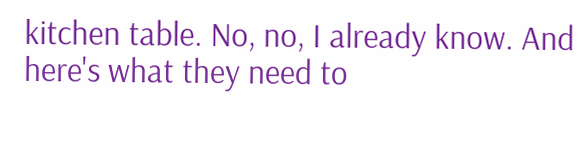kitchen table. No, no, I already know. And here's what they need to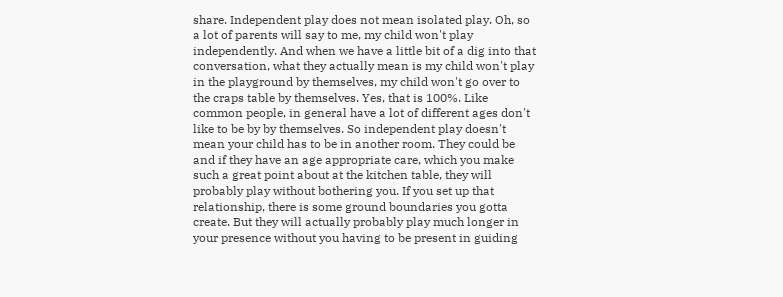share. Independent play does not mean isolated play. Oh, so a lot of parents will say to me, my child won't play independently. And when we have a little bit of a dig into that conversation, what they actually mean is my child won't play in the playground by themselves, my child won't go over to the craps table by themselves. Yes, that is 100%. Like common people, in general have a lot of different ages don't like to be by by themselves. So independent play doesn't mean your child has to be in another room. They could be and if they have an age appropriate care, which you make such a great point about at the kitchen table, they will probably play without bothering you. If you set up that relationship, there is some ground boundaries you gotta create. But they will actually probably play much longer in your presence without you having to be present in guiding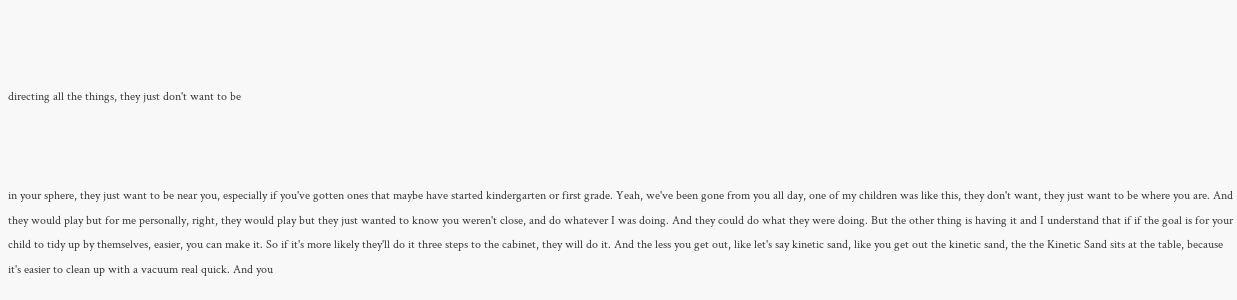directing all the things, they just don't want to be



in your sphere, they just want to be near you, especially if you've gotten ones that maybe have started kindergarten or first grade. Yeah, we've been gone from you all day, one of my children was like this, they don't want, they just want to be where you are. And they would play but for me personally, right, they would play but they just wanted to know you weren't close, and do whatever I was doing. And they could do what they were doing. But the other thing is having it and I understand that if if the goal is for your child to tidy up by themselves, easier, you can make it. So if it's more likely they'll do it three steps to the cabinet, they will do it. And the less you get out, like let's say kinetic sand, like you get out the kinetic sand, the the Kinetic Sand sits at the table, because it's easier to clean up with a vacuum real quick. And you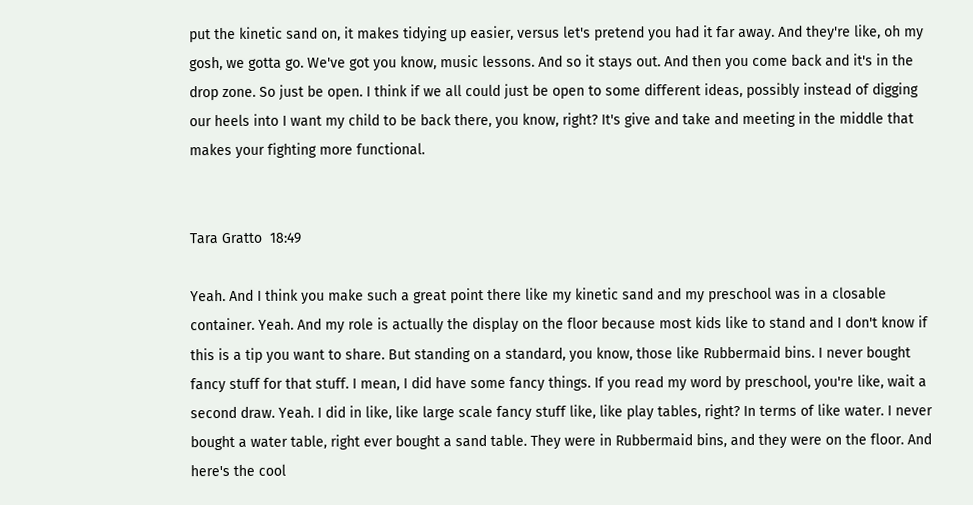put the kinetic sand on, it makes tidying up easier, versus let's pretend you had it far away. And they're like, oh my gosh, we gotta go. We've got you know, music lessons. And so it stays out. And then you come back and it's in the drop zone. So just be open. I think if we all could just be open to some different ideas, possibly instead of digging our heels into I want my child to be back there, you know, right? It's give and take and meeting in the middle that makes your fighting more functional.


Tara Gratto  18:49

Yeah. And I think you make such a great point there like my kinetic sand and my preschool was in a closable container. Yeah. And my role is actually the display on the floor because most kids like to stand and I don't know if this is a tip you want to share. But standing on a standard, you know, those like Rubbermaid bins. I never bought fancy stuff for that stuff. I mean, I did have some fancy things. If you read my word by preschool, you're like, wait a second draw. Yeah. I did in like, like large scale fancy stuff like, like play tables, right? In terms of like water. I never bought a water table, right ever bought a sand table. They were in Rubbermaid bins, and they were on the floor. And here's the cool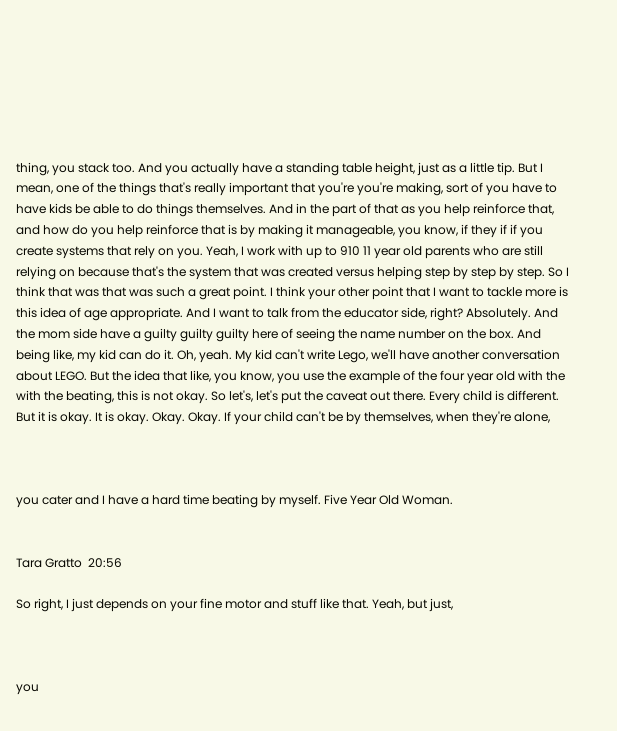thing, you stack too. And you actually have a standing table height, just as a little tip. But I mean, one of the things that's really important that you're you're making, sort of you have to have kids be able to do things themselves. And in the part of that as you help reinforce that, and how do you help reinforce that is by making it manageable, you know, if they if if you create systems that rely on you. Yeah, I work with up to 910 11 year old parents who are still relying on because that's the system that was created versus helping step by step by step. So I think that was that was such a great point. I think your other point that I want to tackle more is this idea of age appropriate. And I want to talk from the educator side, right? Absolutely. And the mom side have a guilty guilty guilty here of seeing the name number on the box. And being like, my kid can do it. Oh, yeah. My kid can't write Lego, we'll have another conversation about LEGO. But the idea that like, you know, you use the example of the four year old with the with the beating, this is not okay. So let's, let's put the caveat out there. Every child is different. But it is okay. It is okay. Okay. Okay. If your child can't be by themselves, when they're alone,



you cater and I have a hard time beating by myself. Five Year Old Woman.


Tara Gratto  20:56

So right, I just depends on your fine motor and stuff like that. Yeah, but just,



you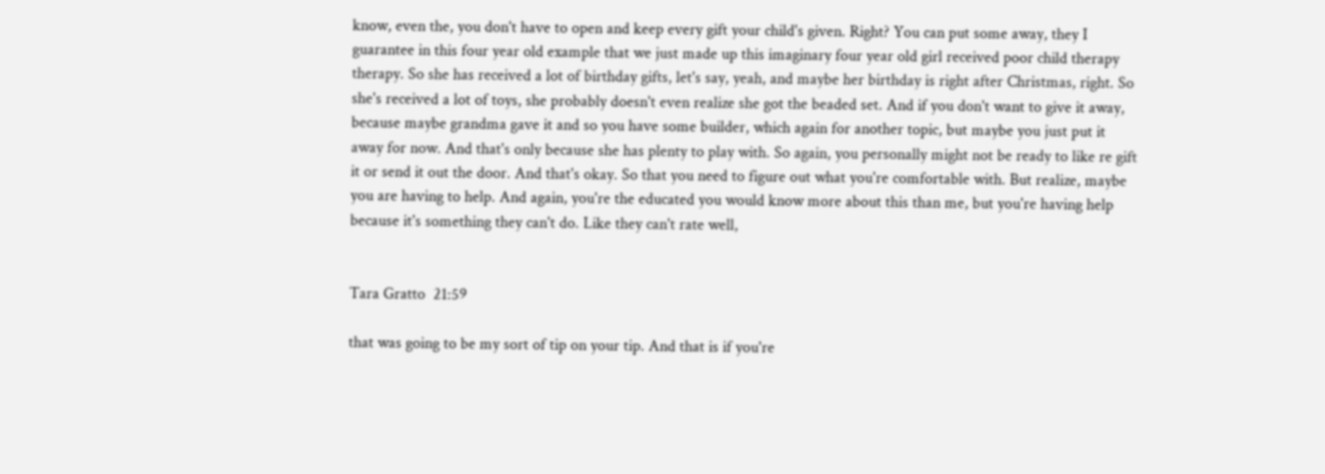know, even the, you don't have to open and keep every gift your child's given. Right? You can put some away, they I guarantee in this four year old example that we just made up this imaginary four year old girl received poor child therapy therapy. So she has received a lot of birthday gifts, let's say, yeah, and maybe her birthday is right after Christmas, right. So she's received a lot of toys, she probably doesn't even realize she got the beaded set. And if you don't want to give it away, because maybe grandma gave it and so you have some builder, which again for another topic, but maybe you just put it away for now. And that's only because she has plenty to play with. So again, you personally might not be ready to like re gift it or send it out the door. And that's okay. So that you need to figure out what you're comfortable with. But realize, maybe you are having to help. And again, you're the educated you would know more about this than me, but you're having help because it's something they can't do. Like they can't rate well,


Tara Gratto  21:59

that was going to be my sort of tip on your tip. And that is if you're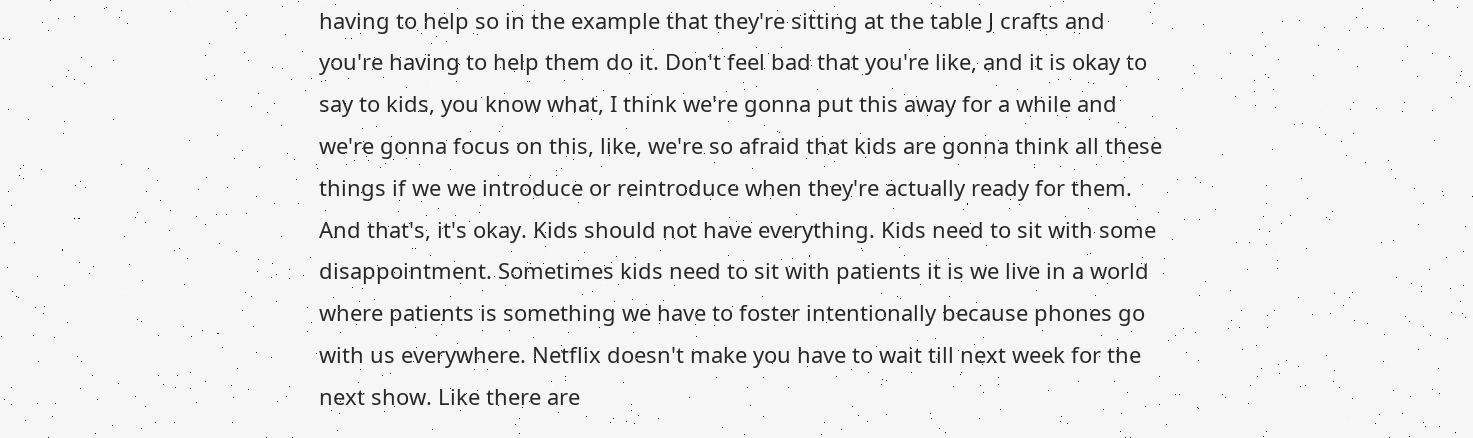having to help so in the example that they're sitting at the table J crafts and you're having to help them do it. Don't feel bad that you're like, and it is okay to say to kids, you know what, I think we're gonna put this away for a while and we're gonna focus on this, like, we're so afraid that kids are gonna think all these things if we we introduce or reintroduce when they're actually ready for them. And that's, it's okay. Kids should not have everything. Kids need to sit with some disappointment. Sometimes kids need to sit with patients it is we live in a world where patients is something we have to foster intentionally because phones go with us everywhere. Netflix doesn't make you have to wait till next week for the next show. Like there are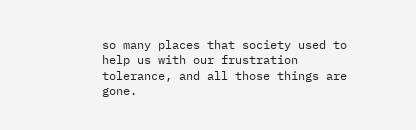so many places that society used to help us with our frustration tolerance, and all those things are gone.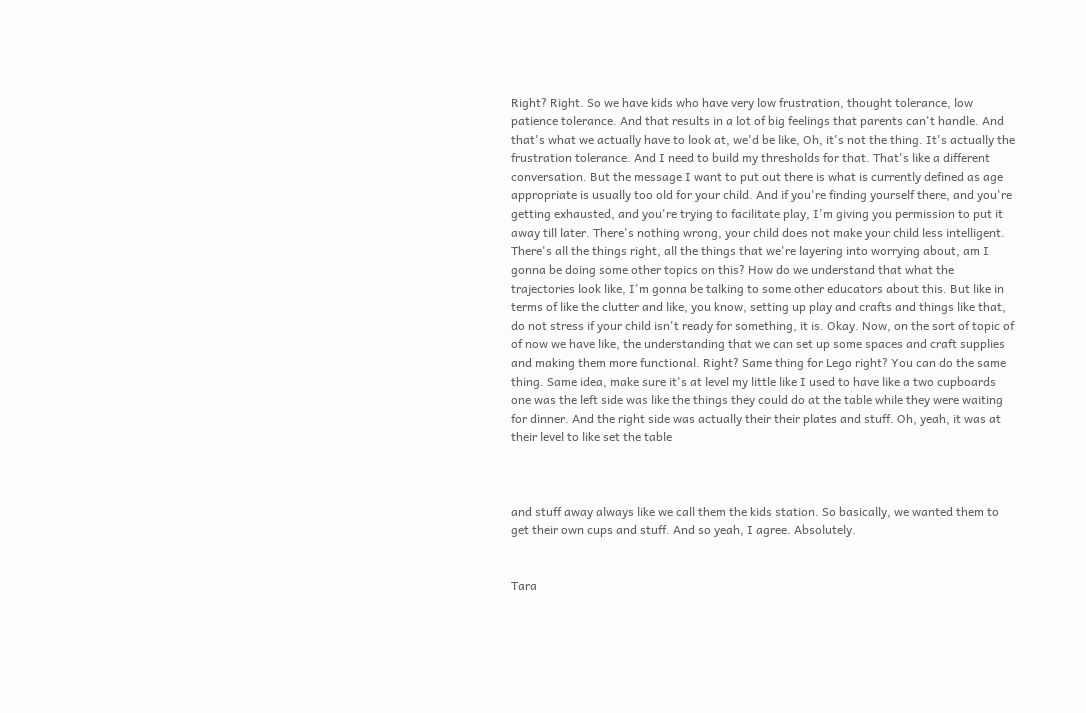Right? Right. So we have kids who have very low frustration, thought tolerance, low patience tolerance. And that results in a lot of big feelings that parents can't handle. And that's what we actually have to look at, we'd be like, Oh, it's not the thing. It's actually the frustration tolerance. And I need to build my thresholds for that. That's like a different conversation. But the message I want to put out there is what is currently defined as age appropriate is usually too old for your child. And if you're finding yourself there, and you're getting exhausted, and you're trying to facilitate play, I'm giving you permission to put it away till later. There's nothing wrong, your child does not make your child less intelligent. There's all the things right, all the things that we're layering into worrying about, am I gonna be doing some other topics on this? How do we understand that what the trajectories look like, I'm gonna be talking to some other educators about this. But like in terms of like the clutter and like, you know, setting up play and crafts and things like that, do not stress if your child isn't ready for something, it is. Okay. Now, on the sort of topic of of now we have like, the understanding that we can set up some spaces and craft supplies and making them more functional. Right? Same thing for Lego right? You can do the same thing. Same idea, make sure it's at level my little like I used to have like a two cupboards one was the left side was like the things they could do at the table while they were waiting for dinner. And the right side was actually their their plates and stuff. Oh, yeah, it was at their level to like set the table



and stuff away always like we call them the kids station. So basically, we wanted them to get their own cups and stuff. And so yeah, I agree. Absolutely.


Tara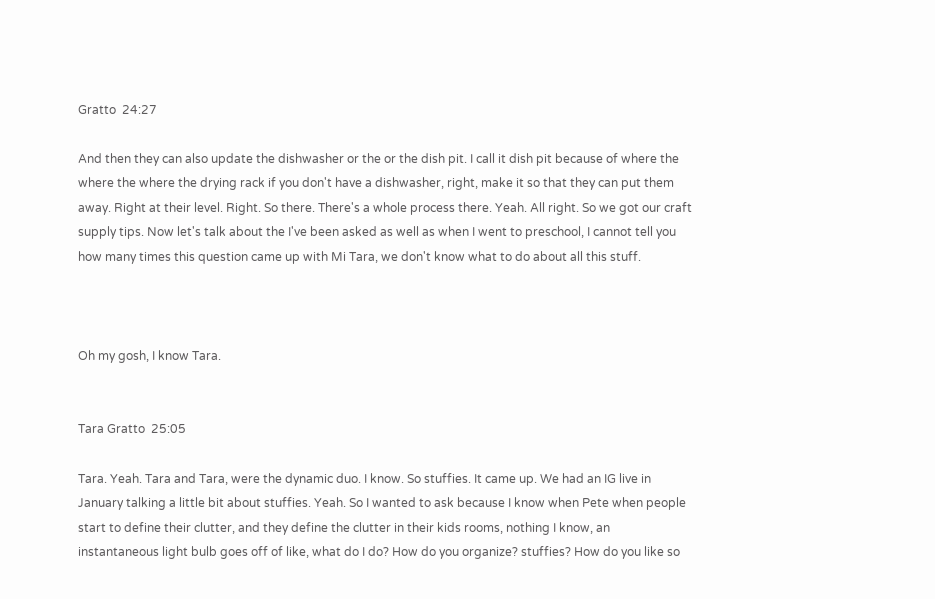Gratto  24:27

And then they can also update the dishwasher or the or the dish pit. I call it dish pit because of where the where the where the drying rack if you don't have a dishwasher, right, make it so that they can put them away. Right at their level. Right. So there. There's a whole process there. Yeah. All right. So we got our craft supply tips. Now let's talk about the I've been asked as well as when I went to preschool, I cannot tell you how many times this question came up with Mi Tara, we don't know what to do about all this stuff.



Oh my gosh, I know Tara.


Tara Gratto  25:05

Tara. Yeah. Tara and Tara, were the dynamic duo. I know. So stuffies. It came up. We had an IG live in January talking a little bit about stuffies. Yeah. So I wanted to ask because I know when Pete when people start to define their clutter, and they define the clutter in their kids rooms, nothing I know, an instantaneous light bulb goes off of like, what do I do? How do you organize? stuffies? How do you like so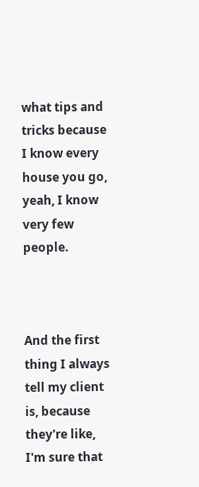what tips and tricks because I know every house you go, yeah, I know very few people.



And the first thing I always tell my client is, because they're like, I'm sure that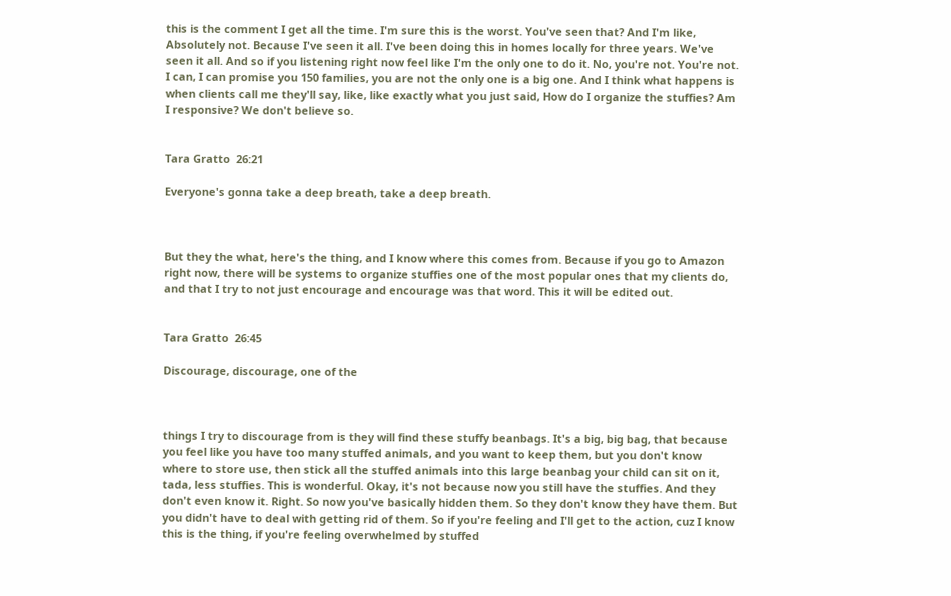this is the comment I get all the time. I'm sure this is the worst. You've seen that? And I'm like, Absolutely not. Because I've seen it all. I've been doing this in homes locally for three years. We've seen it all. And so if you listening right now feel like I'm the only one to do it. No, you're not. You're not. I can, I can promise you 150 families, you are not the only one is a big one. And I think what happens is when clients call me they'll say, like, like exactly what you just said, How do I organize the stuffies? Am I responsive? We don't believe so.


Tara Gratto  26:21

Everyone's gonna take a deep breath, take a deep breath.



But they the what, here's the thing, and I know where this comes from. Because if you go to Amazon right now, there will be systems to organize stuffies one of the most popular ones that my clients do, and that I try to not just encourage and encourage was that word. This it will be edited out.


Tara Gratto  26:45

Discourage, discourage, one of the



things I try to discourage from is they will find these stuffy beanbags. It's a big, big bag, that because you feel like you have too many stuffed animals, and you want to keep them, but you don't know where to store use, then stick all the stuffed animals into this large beanbag your child can sit on it, tada, less stuffies. This is wonderful. Okay, it's not because now you still have the stuffies. And they don't even know it. Right. So now you've basically hidden them. So they don't know they have them. But you didn't have to deal with getting rid of them. So if you're feeling and I'll get to the action, cuz I know this is the thing, if you're feeling overwhelmed by stuffed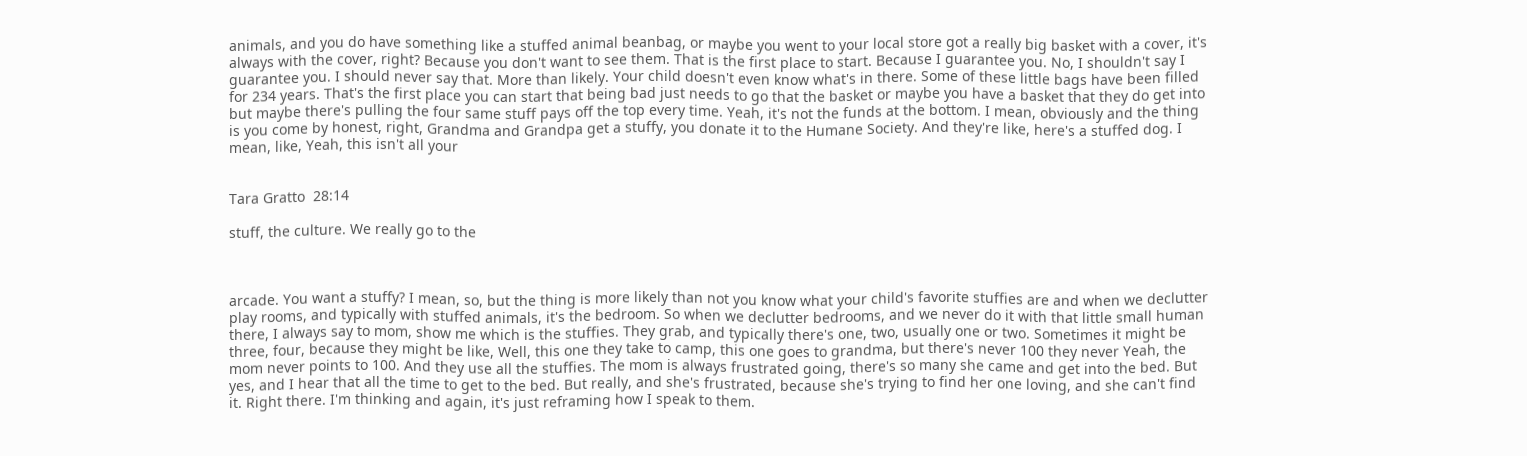animals, and you do have something like a stuffed animal beanbag, or maybe you went to your local store got a really big basket with a cover, it's always with the cover, right? Because you don't want to see them. That is the first place to start. Because I guarantee you. No, I shouldn't say I guarantee you. I should never say that. More than likely. Your child doesn't even know what's in there. Some of these little bags have been filled for 234 years. That's the first place you can start that being bad just needs to go that the basket or maybe you have a basket that they do get into but maybe there's pulling the four same stuff pays off the top every time. Yeah, it's not the funds at the bottom. I mean, obviously and the thing is you come by honest, right, Grandma and Grandpa get a stuffy, you donate it to the Humane Society. And they're like, here's a stuffed dog. I mean, like, Yeah, this isn't all your


Tara Gratto  28:14

stuff, the culture. We really go to the



arcade. You want a stuffy? I mean, so, but the thing is more likely than not you know what your child's favorite stuffies are and when we declutter play rooms, and typically with stuffed animals, it's the bedroom. So when we declutter bedrooms, and we never do it with that little small human there, I always say to mom, show me which is the stuffies. They grab, and typically there's one, two, usually one or two. Sometimes it might be three, four, because they might be like, Well, this one they take to camp, this one goes to grandma, but there's never 100 they never Yeah, the mom never points to 100. And they use all the stuffies. The mom is always frustrated going, there's so many she came and get into the bed. But yes, and I hear that all the time to get to the bed. But really, and she's frustrated, because she's trying to find her one loving, and she can't find it. Right there. I'm thinking and again, it's just reframing how I speak to them.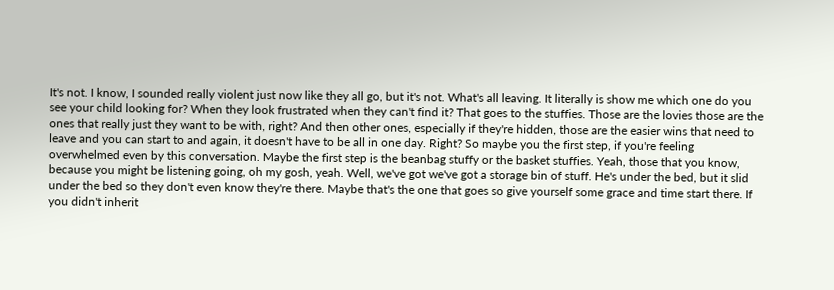It's not. I know, I sounded really violent just now like they all go, but it's not. What's all leaving. It literally is show me which one do you see your child looking for? When they look frustrated when they can't find it? That goes to the stuffies. Those are the lovies those are the ones that really just they want to be with, right? And then other ones, especially if they're hidden, those are the easier wins that need to leave and you can start to and again, it doesn't have to be all in one day. Right? So maybe you the first step, if you're feeling overwhelmed even by this conversation. Maybe the first step is the beanbag stuffy or the basket stuffies. Yeah, those that you know, because you might be listening going, oh my gosh, yeah. Well, we've got we've got a storage bin of stuff. He's under the bed, but it slid under the bed so they don't even know they're there. Maybe that's the one that goes so give yourself some grace and time start there. If you didn't inherit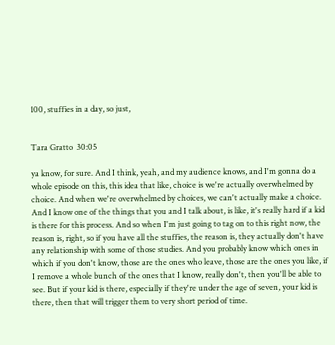100, stuffies in a day, so just,


Tara Gratto  30:05

ya know, for sure. And I think, yeah, and my audience knows, and I'm gonna do a whole episode on this, this idea that like, choice is we're actually overwhelmed by choice. And when we're overwhelmed by choices, we can't actually make a choice. And I know one of the things that you and I talk about, is like, it's really hard if a kid is there for this process. And so when I'm just going to tag on to this right now, the reason is, right, so if you have all the stuffies, the reason is, they actually don't have any relationship with some of those studies. And you probably know which ones in which if you don't know, those are the ones who leave, those are the ones you like, if I remove a whole bunch of the ones that I know, really don't, then you'll be able to see. But if your kid is there, especially if they're under the age of seven, your kid is there, then that will trigger them to very short period of time.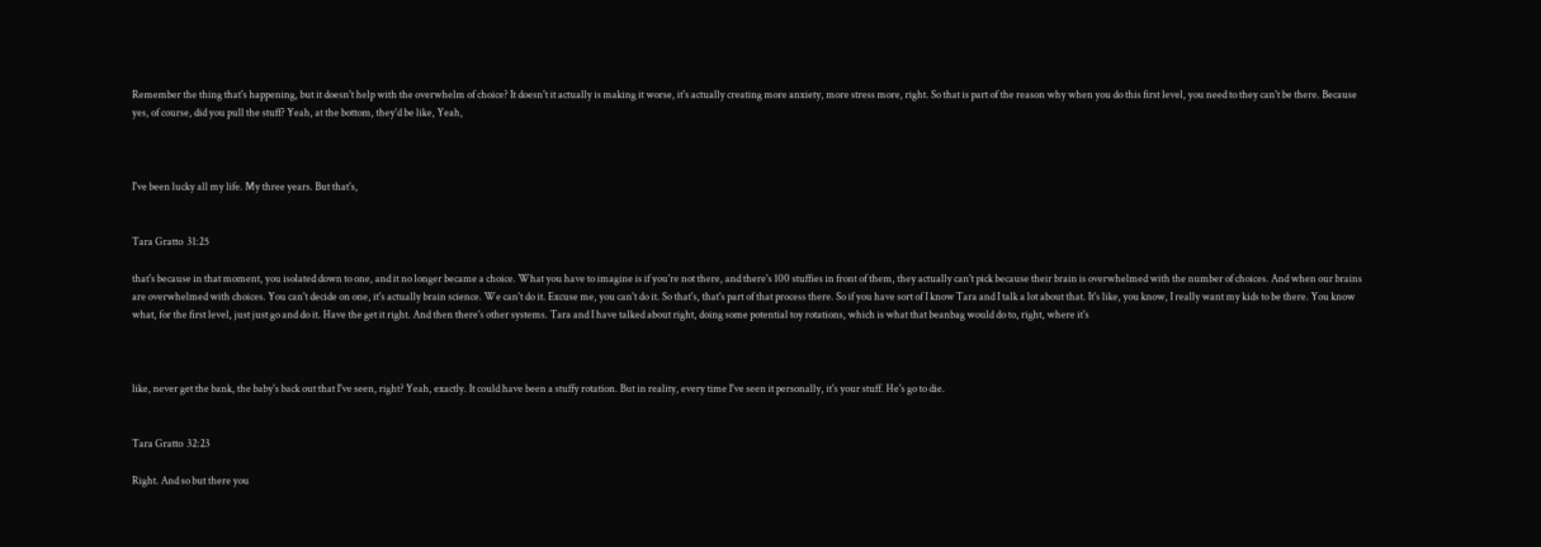Remember the thing that's happening, but it doesn't help with the overwhelm of choice? It doesn't it actually is making it worse, it's actually creating more anxiety, more stress more, right. So that is part of the reason why when you do this first level, you need to they can't be there. Because yes, of course, did you pull the stuff? Yeah, at the bottom, they'd be like, Yeah,



I've been lucky all my life. My three years. But that's,


Tara Gratto  31:25

that's because in that moment, you isolated down to one, and it no longer became a choice. What you have to imagine is if you're not there, and there's 100 stuffies in front of them, they actually can't pick because their brain is overwhelmed with the number of choices. And when our brains are overwhelmed with choices. You can't decide on one, it's actually brain science. We can't do it. Excuse me, you can't do it. So that's, that's part of that process there. So if you have sort of I know Tara and I talk a lot about that. It's like, you know, I really want my kids to be there. You know what, for the first level, just just go and do it. Have the get it right. And then there's other systems. Tara and I have talked about right, doing some potential toy rotations, which is what that beanbag would do to, right, where it's



like, never get the bank, the baby's back out that I've seen, right? Yeah, exactly. It could have been a stuffy rotation. But in reality, every time I've seen it personally, it's your stuff. He's go to die.


Tara Gratto  32:23

Right. And so but there you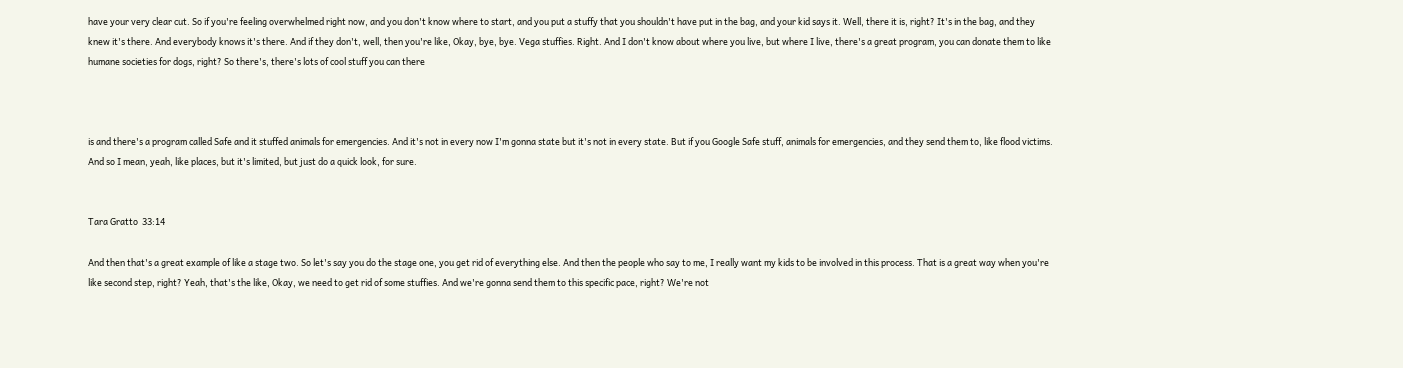have your very clear cut. So if you're feeling overwhelmed right now, and you don't know where to start, and you put a stuffy that you shouldn't have put in the bag, and your kid says it. Well, there it is, right? It's in the bag, and they knew it's there. And everybody knows it's there. And if they don't, well, then you're like, Okay, bye, bye. Vega stuffies. Right. And I don't know about where you live, but where I live, there's a great program, you can donate them to like humane societies for dogs, right? So there's, there's lots of cool stuff you can there



is and there's a program called Safe and it stuffed animals for emergencies. And it's not in every now I'm gonna state but it's not in every state. But if you Google Safe stuff, animals for emergencies, and they send them to, like flood victims. And so I mean, yeah, like places, but it's limited, but just do a quick look, for sure.


Tara Gratto  33:14

And then that's a great example of like a stage two. So let's say you do the stage one, you get rid of everything else. And then the people who say to me, I really want my kids to be involved in this process. That is a great way when you're like second step, right? Yeah, that's the like, Okay, we need to get rid of some stuffies. And we're gonna send them to this specific pace, right? We're not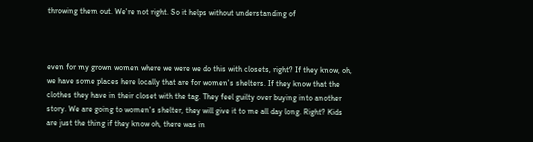throwing them out. We're not right. So it helps without understanding of



even for my grown women where we were we do this with closets, right? If they know, oh, we have some places here locally that are for women's shelters. If they know that the clothes they have in their closet with the tag. They feel guilty over buying into another story. We are going to women's shelter, they will give it to me all day long. Right? Kids are just the thing if they know oh, there was in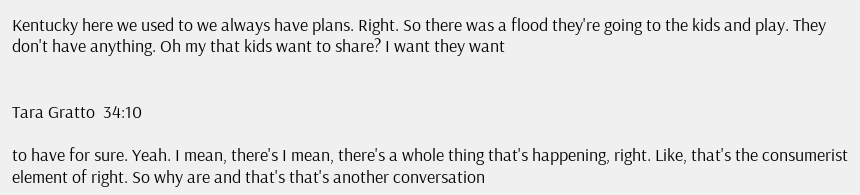Kentucky here we used to we always have plans. Right. So there was a flood they're going to the kids and play. They don't have anything. Oh my that kids want to share? I want they want


Tara Gratto  34:10

to have for sure. Yeah. I mean, there's I mean, there's a whole thing that's happening, right. Like, that's the consumerist element of right. So why are and that's that's another conversation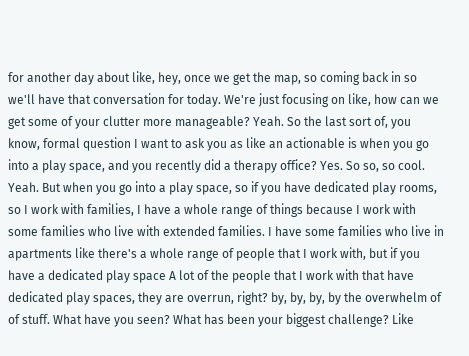for another day about like, hey, once we get the map, so coming back in so we'll have that conversation for today. We're just focusing on like, how can we get some of your clutter more manageable? Yeah. So the last sort of, you know, formal question I want to ask you as like an actionable is when you go into a play space, and you recently did a therapy office? Yes. So so, so cool. Yeah. But when you go into a play space, so if you have dedicated play rooms, so I work with families, I have a whole range of things because I work with some families who live with extended families. I have some families who live in apartments like there's a whole range of people that I work with, but if you have a dedicated play space A lot of the people that I work with that have dedicated play spaces, they are overrun, right? by, by, by, by the overwhelm of of stuff. What have you seen? What has been your biggest challenge? Like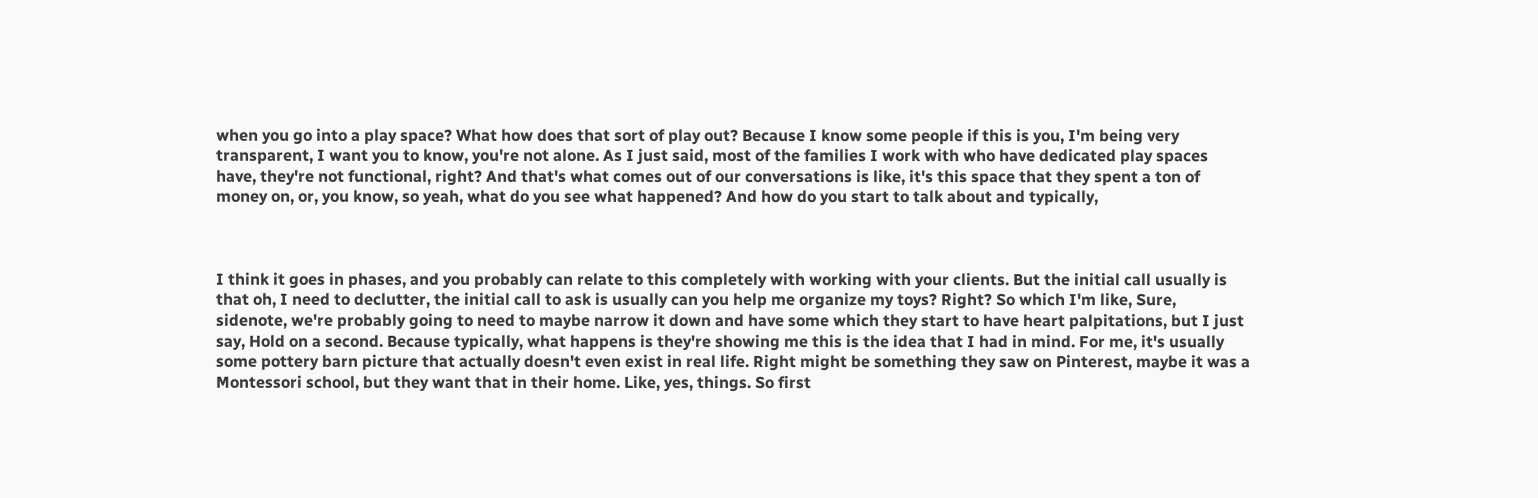when you go into a play space? What how does that sort of play out? Because I know some people if this is you, I'm being very transparent, I want you to know, you're not alone. As I just said, most of the families I work with who have dedicated play spaces have, they're not functional, right? And that's what comes out of our conversations is like, it's this space that they spent a ton of money on, or, you know, so yeah, what do you see what happened? And how do you start to talk about and typically,



I think it goes in phases, and you probably can relate to this completely with working with your clients. But the initial call usually is that oh, I need to declutter, the initial call to ask is usually can you help me organize my toys? Right? So which I'm like, Sure, sidenote, we're probably going to need to maybe narrow it down and have some which they start to have heart palpitations, but I just say, Hold on a second. Because typically, what happens is they're showing me this is the idea that I had in mind. For me, it's usually some pottery barn picture that actually doesn't even exist in real life. Right might be something they saw on Pinterest, maybe it was a Montessori school, but they want that in their home. Like, yes, things. So first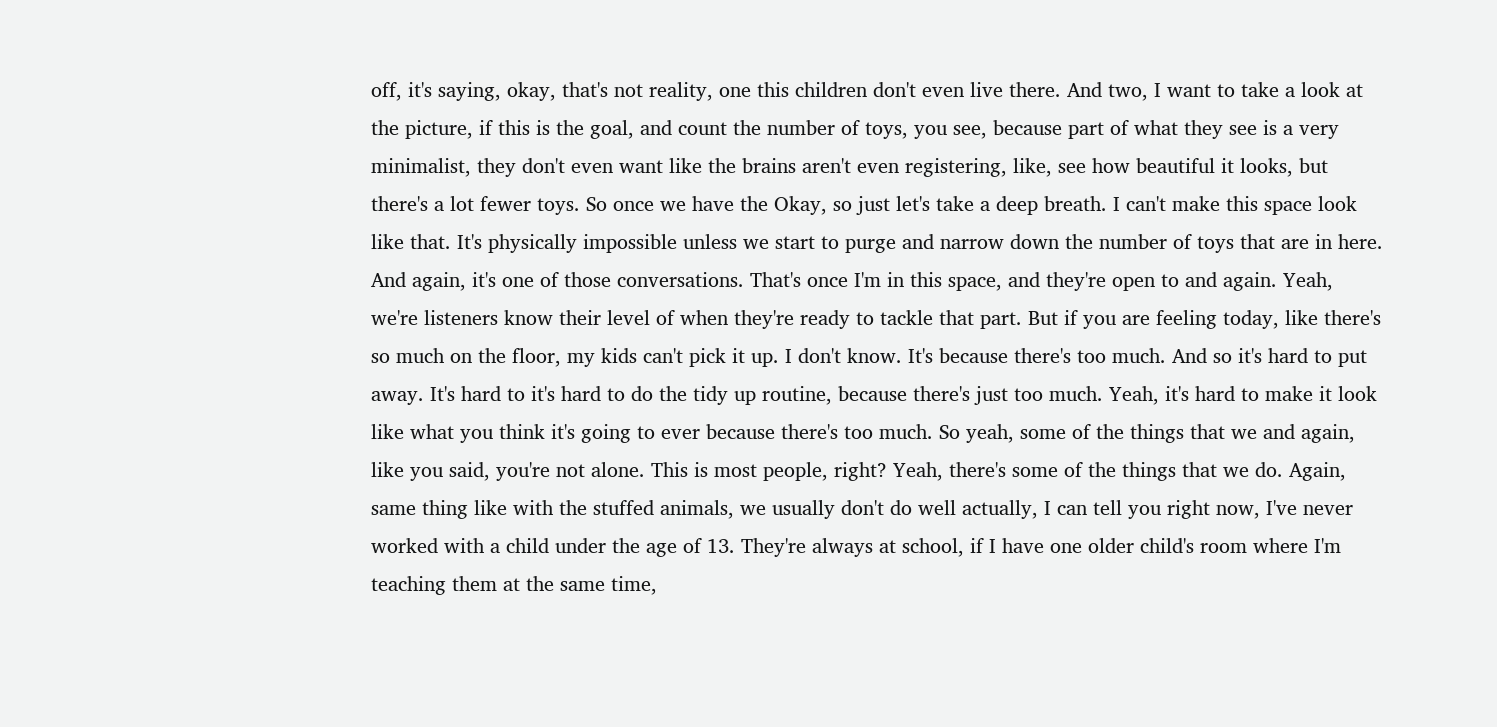off, it's saying, okay, that's not reality, one this children don't even live there. And two, I want to take a look at the picture, if this is the goal, and count the number of toys, you see, because part of what they see is a very minimalist, they don't even want like the brains aren't even registering, like, see how beautiful it looks, but there's a lot fewer toys. So once we have the Okay, so just let's take a deep breath. I can't make this space look like that. It's physically impossible unless we start to purge and narrow down the number of toys that are in here. And again, it's one of those conversations. That's once I'm in this space, and they're open to and again. Yeah, we're listeners know their level of when they're ready to tackle that part. But if you are feeling today, like there's so much on the floor, my kids can't pick it up. I don't know. It's because there's too much. And so it's hard to put away. It's hard to it's hard to do the tidy up routine, because there's just too much. Yeah, it's hard to make it look like what you think it's going to ever because there's too much. So yeah, some of the things that we and again, like you said, you're not alone. This is most people, right? Yeah, there's some of the things that we do. Again, same thing like with the stuffed animals, we usually don't do well actually, I can tell you right now, I've never worked with a child under the age of 13. They're always at school, if I have one older child's room where I'm teaching them at the same time,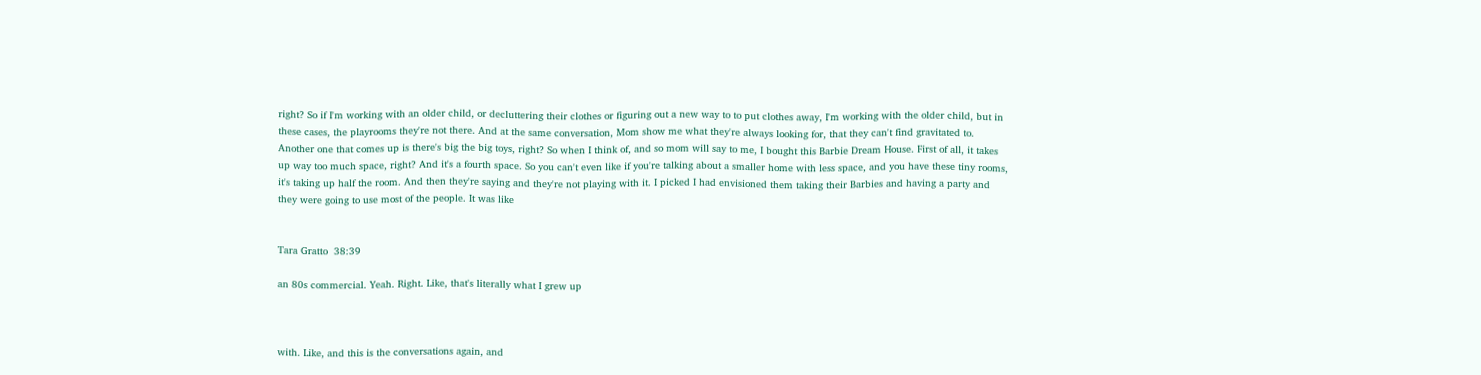right? So if I'm working with an older child, or decluttering their clothes or figuring out a new way to to put clothes away, I'm working with the older child, but in these cases, the playrooms they're not there. And at the same conversation, Mom show me what they're always looking for, that they can't find gravitated to. Another one that comes up is there's big the big toys, right? So when I think of, and so mom will say to me, I bought this Barbie Dream House. First of all, it takes up way too much space, right? And it's a fourth space. So you can't even like if you're talking about a smaller home with less space, and you have these tiny rooms, it's taking up half the room. And then they're saying and they're not playing with it. I picked I had envisioned them taking their Barbies and having a party and they were going to use most of the people. It was like


Tara Gratto  38:39

an 80s commercial. Yeah. Right. Like, that's literally what I grew up



with. Like, and this is the conversations again, and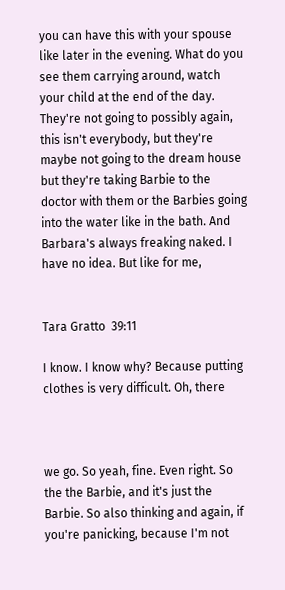you can have this with your spouse like later in the evening. What do you see them carrying around, watch your child at the end of the day. They're not going to possibly again, this isn't everybody, but they're maybe not going to the dream house but they're taking Barbie to the doctor with them or the Barbies going into the water like in the bath. And Barbara's always freaking naked. I have no idea. But like for me,


Tara Gratto  39:11

I know. I know why? Because putting clothes is very difficult. Oh, there



we go. So yeah, fine. Even right. So the the Barbie, and it's just the Barbie. So also thinking and again, if you're panicking, because I'm not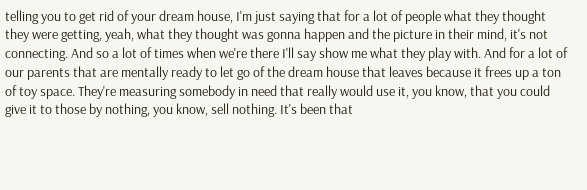telling you to get rid of your dream house, I'm just saying that for a lot of people what they thought they were getting, yeah, what they thought was gonna happen and the picture in their mind, it's not connecting. And so a lot of times when we're there I'll say show me what they play with. And for a lot of our parents that are mentally ready to let go of the dream house that leaves because it frees up a ton of toy space. They're measuring somebody in need that really would use it, you know, that you could give it to those by nothing, you know, sell nothing. It's been that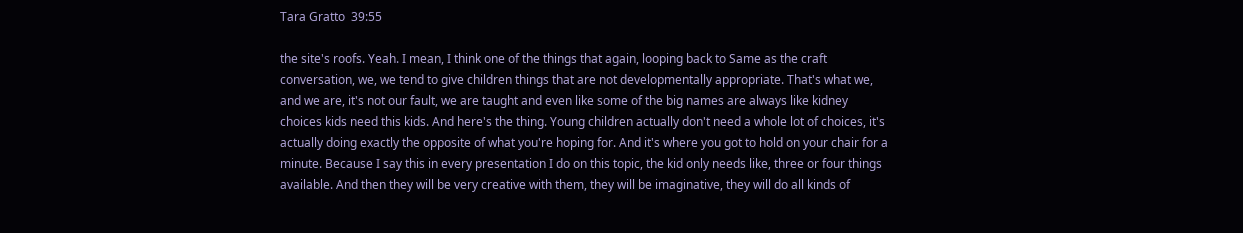Tara Gratto  39:55

the site's roofs. Yeah. I mean, I think one of the things that again, looping back to Same as the craft conversation, we, we tend to give children things that are not developmentally appropriate. That's what we, and we are, it's not our fault, we are taught and even like some of the big names are always like kidney choices kids need this kids. And here's the thing. Young children actually don't need a whole lot of choices, it's actually doing exactly the opposite of what you're hoping for. And it's where you got to hold on your chair for a minute. Because I say this in every presentation I do on this topic, the kid only needs like, three or four things available. And then they will be very creative with them, they will be imaginative, they will do all kinds of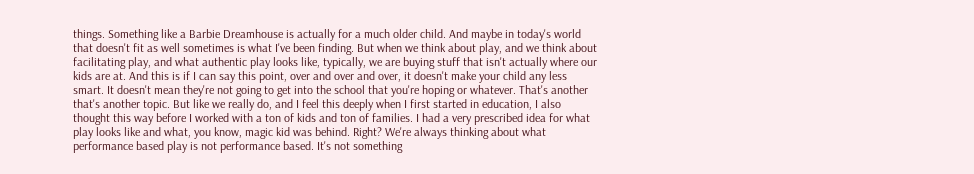things. Something like a Barbie Dreamhouse is actually for a much older child. And maybe in today's world that doesn't fit as well sometimes is what I've been finding. But when we think about play, and we think about facilitating play, and what authentic play looks like, typically, we are buying stuff that isn't actually where our kids are at. And this is if I can say this point, over and over and over, it doesn't make your child any less smart. It doesn't mean they're not going to get into the school that you're hoping or whatever. That's another that's another topic. But like we really do, and I feel this deeply when I first started in education, I also thought this way before I worked with a ton of kids and ton of families. I had a very prescribed idea for what play looks like and what, you know, magic kid was behind. Right? We're always thinking about what performance based play is not performance based. It's not something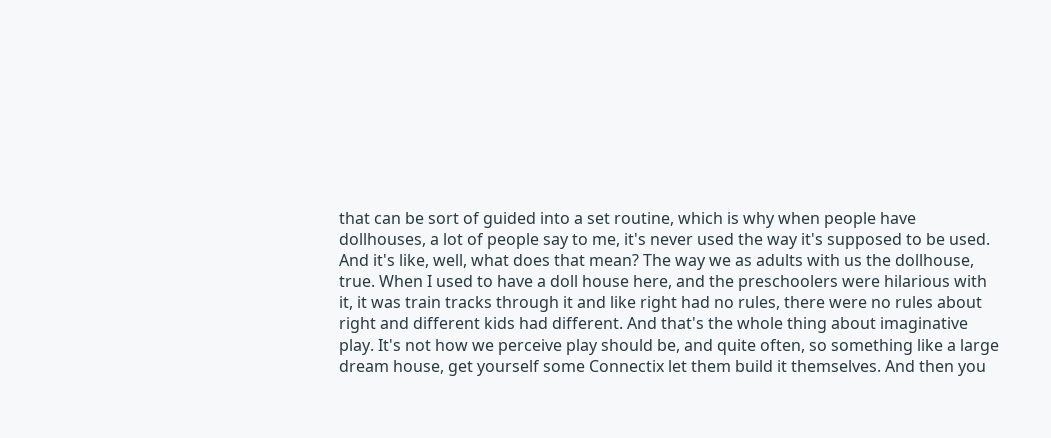that can be sort of guided into a set routine, which is why when people have dollhouses, a lot of people say to me, it's never used the way it's supposed to be used. And it's like, well, what does that mean? The way we as adults with us the dollhouse, true. When I used to have a doll house here, and the preschoolers were hilarious with it, it was train tracks through it and like right had no rules, there were no rules about right and different kids had different. And that's the whole thing about imaginative play. It's not how we perceive play should be, and quite often, so something like a large dream house, get yourself some Connectix let them build it themselves. And then you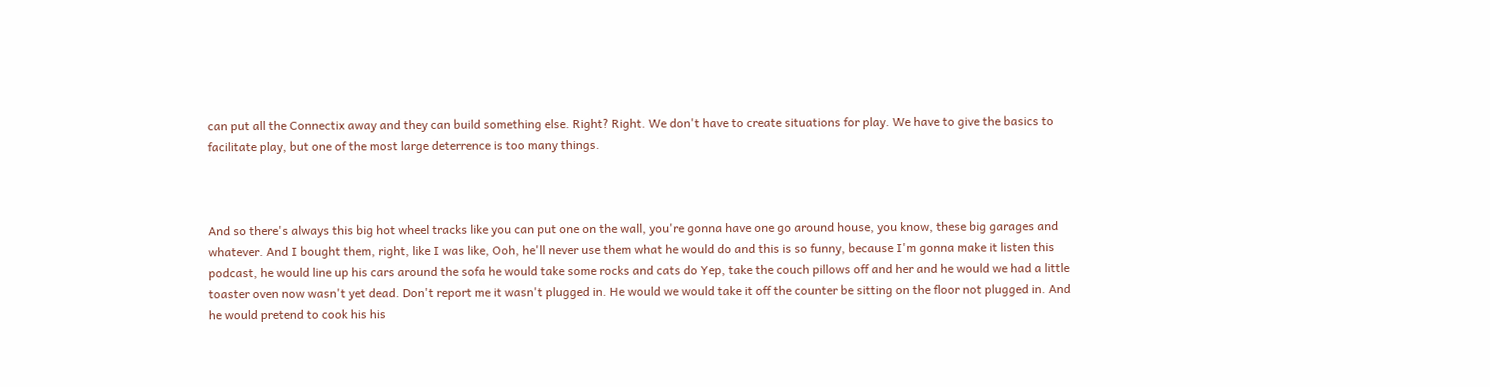can put all the Connectix away and they can build something else. Right? Right. We don't have to create situations for play. We have to give the basics to facilitate play, but one of the most large deterrence is too many things.



And so there's always this big hot wheel tracks like you can put one on the wall, you're gonna have one go around house, you know, these big garages and whatever. And I bought them, right, like I was like, Ooh, he'll never use them what he would do and this is so funny, because I'm gonna make it listen this podcast, he would line up his cars around the sofa he would take some rocks and cats do Yep, take the couch pillows off and her and he would we had a little toaster oven now wasn't yet dead. Don't report me it wasn't plugged in. He would we would take it off the counter be sitting on the floor not plugged in. And he would pretend to cook his his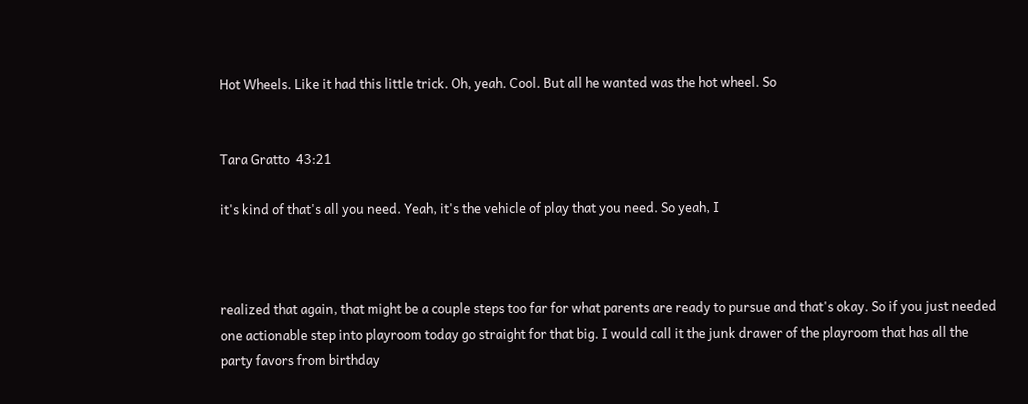Hot Wheels. Like it had this little trick. Oh, yeah. Cool. But all he wanted was the hot wheel. So


Tara Gratto  43:21

it's kind of that's all you need. Yeah, it's the vehicle of play that you need. So yeah, I



realized that again, that might be a couple steps too far for what parents are ready to pursue and that's okay. So if you just needed one actionable step into playroom today go straight for that big. I would call it the junk drawer of the playroom that has all the party favors from birthday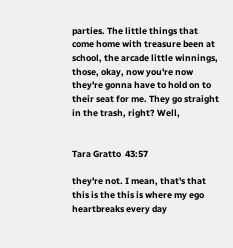parties. The little things that come home with treasure been at school, the arcade little winnings, those, okay, now you're now they're gonna have to hold on to their seat for me. They go straight in the trash, right? Well,


Tara Gratto  43:57

they're not. I mean, that's that this is the this is where my ego heartbreaks every day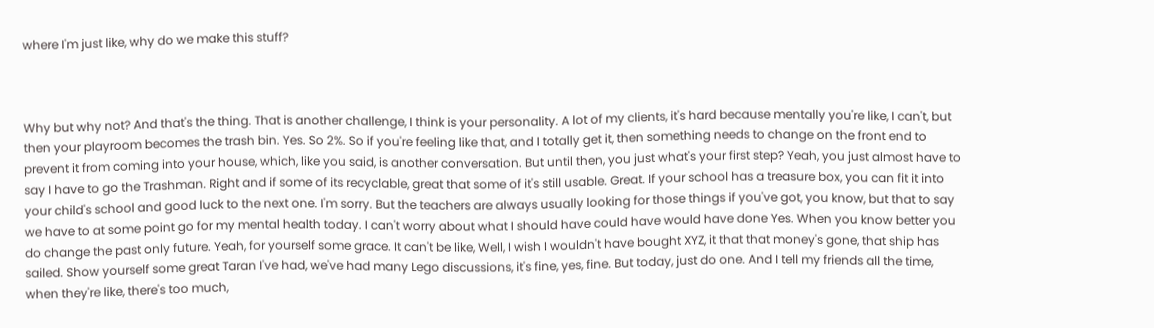where I'm just like, why do we make this stuff?



Why but why not? And that's the thing. That is another challenge, I think is your personality. A lot of my clients, it's hard because mentally you're like, I can't, but then your playroom becomes the trash bin. Yes. So 2%. So if you're feeling like that, and I totally get it, then something needs to change on the front end to prevent it from coming into your house, which, like you said, is another conversation. But until then, you just what's your first step? Yeah, you just almost have to say I have to go the Trashman. Right and if some of its recyclable, great that some of it's still usable. Great. If your school has a treasure box, you can fit it into your child's school and good luck to the next one. I'm sorry. But the teachers are always usually looking for those things if you've got, you know, but that to say we have to at some point go for my mental health today. I can't worry about what I should have could have would have done Yes. When you know better you do change the past only future. Yeah, for yourself some grace. It can't be like, Well, I wish I wouldn't have bought XYZ, it that that money's gone, that ship has sailed. Show yourself some great Taran I've had, we've had many Lego discussions, it's fine, yes, fine. But today, just do one. And I tell my friends all the time, when they're like, there's too much,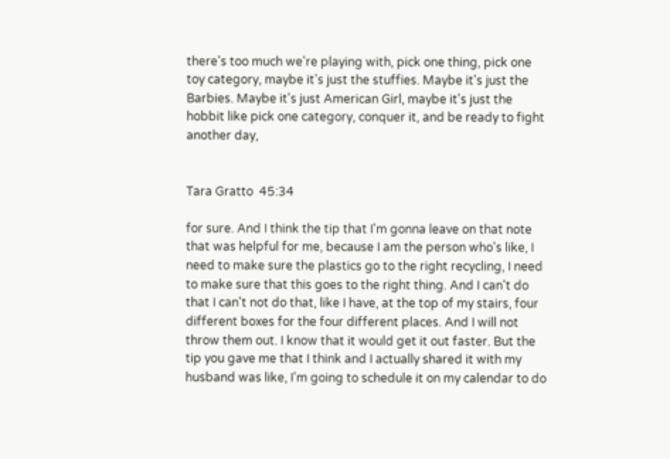there's too much we're playing with, pick one thing, pick one toy category, maybe it's just the stuffies. Maybe it's just the Barbies. Maybe it's just American Girl, maybe it's just the hobbit like pick one category, conquer it, and be ready to fight another day,


Tara Gratto  45:34

for sure. And I think the tip that I'm gonna leave on that note that was helpful for me, because I am the person who's like, I need to make sure the plastics go to the right recycling, I need to make sure that this goes to the right thing. And I can't do that I can't not do that, like I have, at the top of my stairs, four different boxes for the four different places. And I will not throw them out. I know that it would get it out faster. But the tip you gave me that I think and I actually shared it with my husband was like, I'm going to schedule it on my calendar to do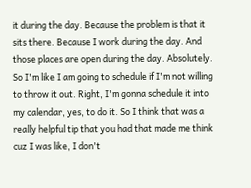it during the day. Because the problem is that it sits there. Because I work during the day. And those places are open during the day. Absolutely. So I'm like I am going to schedule if I'm not willing to throw it out. Right, I'm gonna schedule it into my calendar, yes, to do it. So I think that was a really helpful tip that you had that made me think cuz I was like, I don't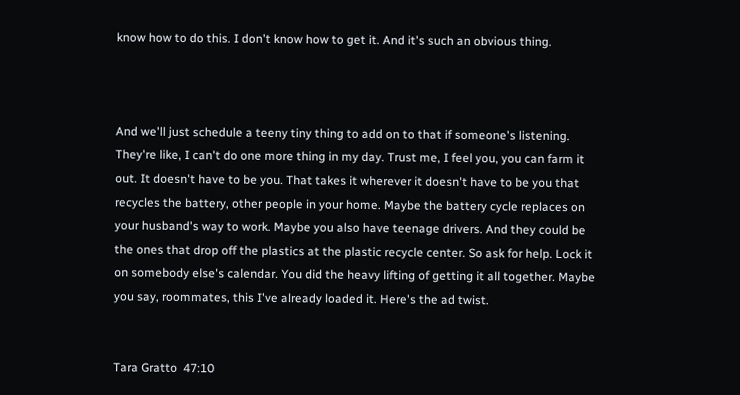know how to do this. I don't know how to get it. And it's such an obvious thing.



And we'll just schedule a teeny tiny thing to add on to that if someone's listening. They're like, I can't do one more thing in my day. Trust me, I feel you, you can farm it out. It doesn't have to be you. That takes it wherever it doesn't have to be you that recycles the battery, other people in your home. Maybe the battery cycle replaces on your husband's way to work. Maybe you also have teenage drivers. And they could be the ones that drop off the plastics at the plastic recycle center. So ask for help. Lock it on somebody else's calendar. You did the heavy lifting of getting it all together. Maybe you say, roommates, this I've already loaded it. Here's the ad twist.


Tara Gratto  47:10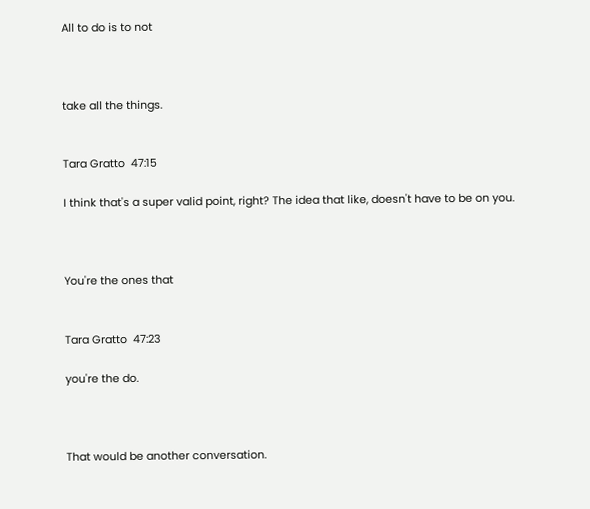All to do is to not



take all the things.


Tara Gratto  47:15

I think that's a super valid point, right? The idea that like, doesn't have to be on you.



You're the ones that


Tara Gratto  47:23

you're the do.



That would be another conversation.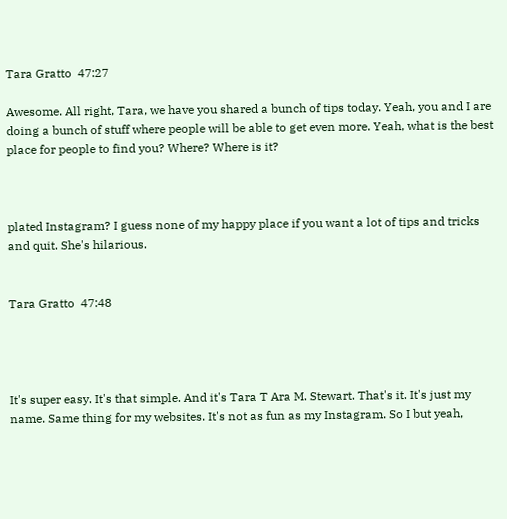Tara Gratto  47:27

Awesome. All right, Tara, we have you shared a bunch of tips today. Yeah, you and I are doing a bunch of stuff where people will be able to get even more. Yeah, what is the best place for people to find you? Where? Where is it?



plated Instagram? I guess none of my happy place if you want a lot of tips and tricks and quit. She's hilarious.


Tara Gratto  47:48




It's super easy. It's that simple. And it's Tara T Ara M. Stewart. That's it. It's just my name. Same thing for my websites. It's not as fun as my Instagram. So I but yeah,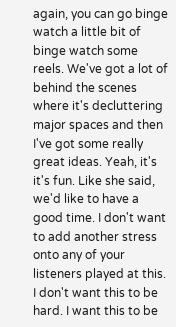again, you can go binge watch a little bit of binge watch some reels. We've got a lot of behind the scenes where it's decluttering major spaces and then I've got some really great ideas. Yeah, it's it's fun. Like she said, we'd like to have a good time. I don't want to add another stress onto any of your listeners played at this. I don't want this to be hard. I want this to be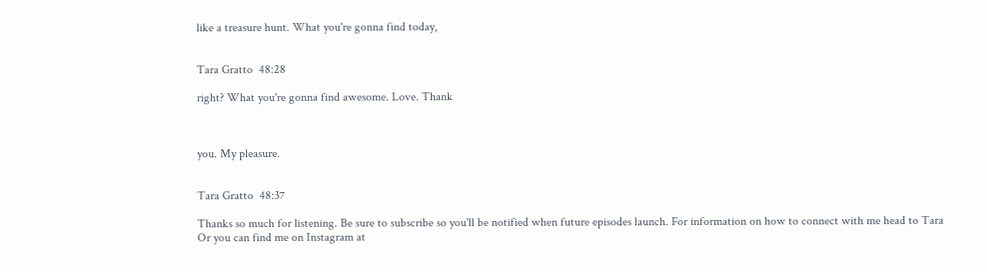like a treasure hunt. What you're gonna find today,


Tara Gratto  48:28

right? What you're gonna find awesome. Love. Thank



you. My pleasure.


Tara Gratto  48:37

Thanks so much for listening. Be sure to subscribe so you'll be notified when future episodes launch. For information on how to connect with me head to Tara Or you can find me on Instagram at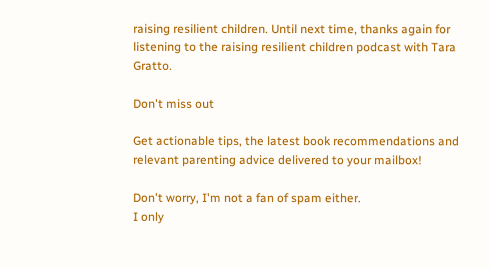raising resilient children. Until next time, thanks again for listening to the raising resilient children podcast with Tara Gratto.

Don't miss out

Get actionable tips, the latest book recommendations and relevant parenting advice delivered to your mailbox!

Don't worry, I'm not a fan of spam either.
I only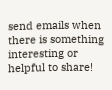send emails when there is something interesting or helpful to share!